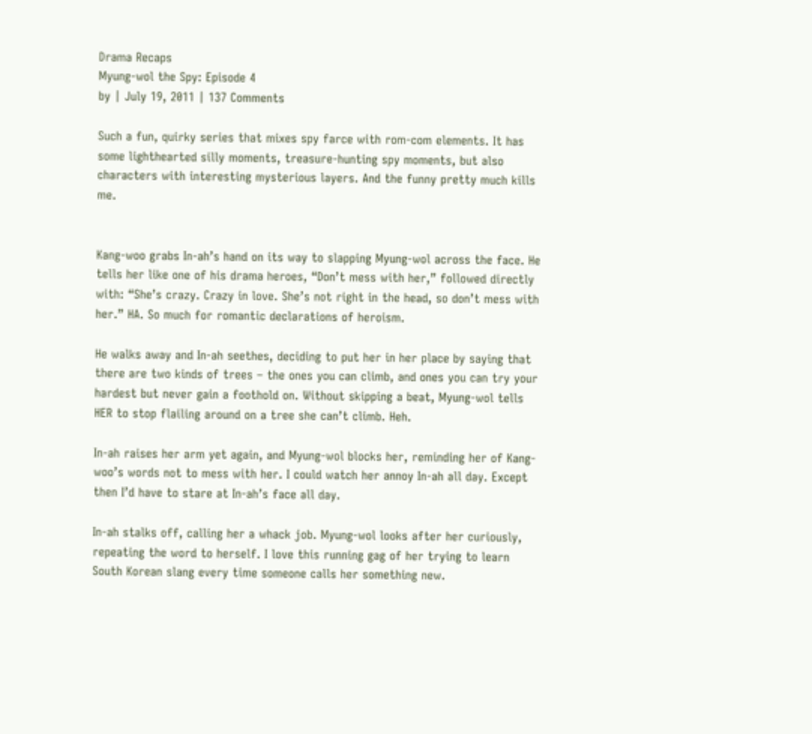Drama Recaps
Myung-wol the Spy: Episode 4
by | July 19, 2011 | 137 Comments

Such a fun, quirky series that mixes spy farce with rom-com elements. It has some lighthearted silly moments, treasure-hunting spy moments, but also characters with interesting mysterious layers. And the funny pretty much kills me.


Kang-woo grabs In-ah’s hand on its way to slapping Myung-wol across the face. He tells her like one of his drama heroes, “Don’t mess with her,” followed directly with: “She’s crazy. Crazy in love. She’s not right in the head, so don’t mess with her.” HA. So much for romantic declarations of heroism.

He walks away and In-ah seethes, deciding to put her in her place by saying that there are two kinds of trees – the ones you can climb, and ones you can try your hardest but never gain a foothold on. Without skipping a beat, Myung-wol tells HER to stop flailing around on a tree she can’t climb. Heh.

In-ah raises her arm yet again, and Myung-wol blocks her, reminding her of Kang-woo’s words not to mess with her. I could watch her annoy In-ah all day. Except then I’d have to stare at In-ah’s face all day.

In-ah stalks off, calling her a whack job. Myung-wol looks after her curiously, repeating the word to herself. I love this running gag of her trying to learn South Korean slang every time someone calls her something new.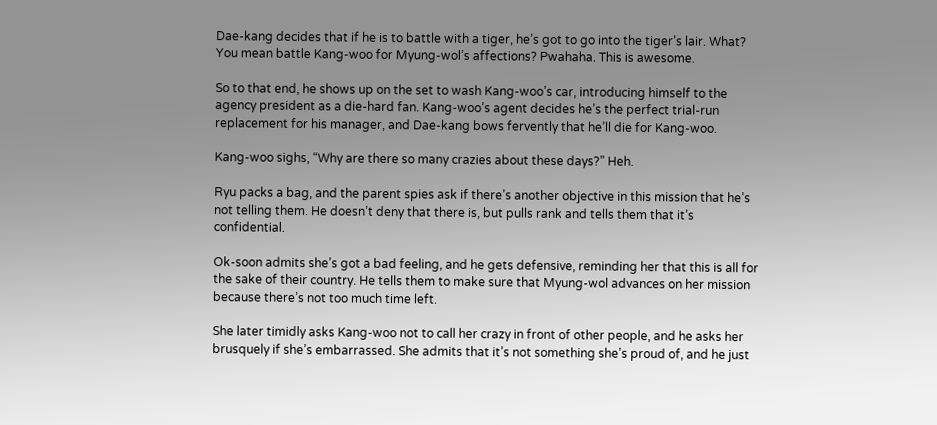Dae-kang decides that if he is to battle with a tiger, he’s got to go into the tiger’s lair. What? You mean battle Kang-woo for Myung-wol’s affections? Pwahaha. This is awesome.

So to that end, he shows up on the set to wash Kang-woo’s car, introducing himself to the agency president as a die-hard fan. Kang-woo’s agent decides he’s the perfect trial-run replacement for his manager, and Dae-kang bows fervently that he’ll die for Kang-woo.

Kang-woo sighs, “Why are there so many crazies about these days?” Heh.

Ryu packs a bag, and the parent spies ask if there’s another objective in this mission that he’s not telling them. He doesn’t deny that there is, but pulls rank and tells them that it’s confidential.

Ok-soon admits she’s got a bad feeling, and he gets defensive, reminding her that this is all for the sake of their country. He tells them to make sure that Myung-wol advances on her mission because there’s not too much time left.

She later timidly asks Kang-woo not to call her crazy in front of other people, and he asks her brusquely if she’s embarrassed. She admits that it’s not something she’s proud of, and he just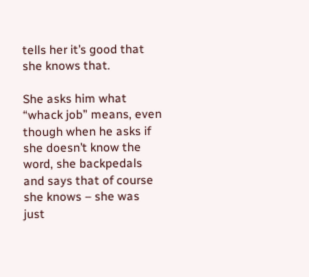tells her it’s good that she knows that.

She asks him what “whack job” means, even though when he asks if she doesn’t know the word, she backpedals and says that of course she knows – she was just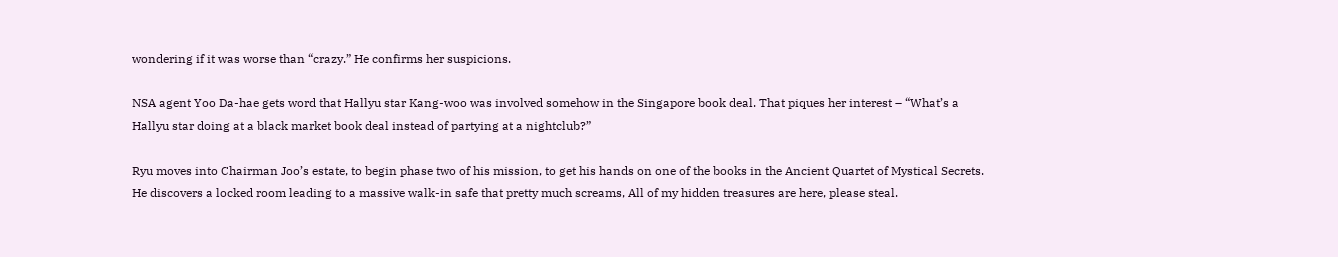wondering if it was worse than “crazy.” He confirms her suspicions.

NSA agent Yoo Da-hae gets word that Hallyu star Kang-woo was involved somehow in the Singapore book deal. That piques her interest – “What’s a Hallyu star doing at a black market book deal instead of partying at a nightclub?”

Ryu moves into Chairman Joo’s estate, to begin phase two of his mission, to get his hands on one of the books in the Ancient Quartet of Mystical Secrets. He discovers a locked room leading to a massive walk-in safe that pretty much screams, All of my hidden treasures are here, please steal.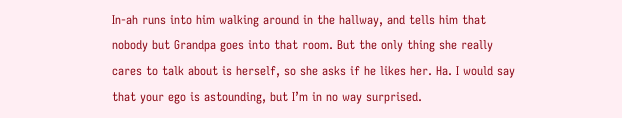In-ah runs into him walking around in the hallway, and tells him that nobody but Grandpa goes into that room. But the only thing she really cares to talk about is herself, so she asks if he likes her. Ha. I would say that your ego is astounding, but I’m in no way surprised.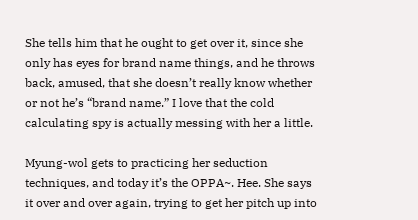She tells him that he ought to get over it, since she only has eyes for brand name things, and he throws back, amused, that she doesn’t really know whether or not he’s “brand name.” I love that the cold calculating spy is actually messing with her a little.

Myung-wol gets to practicing her seduction techniques, and today it’s the OPPA~. Hee. She says it over and over again, trying to get her pitch up into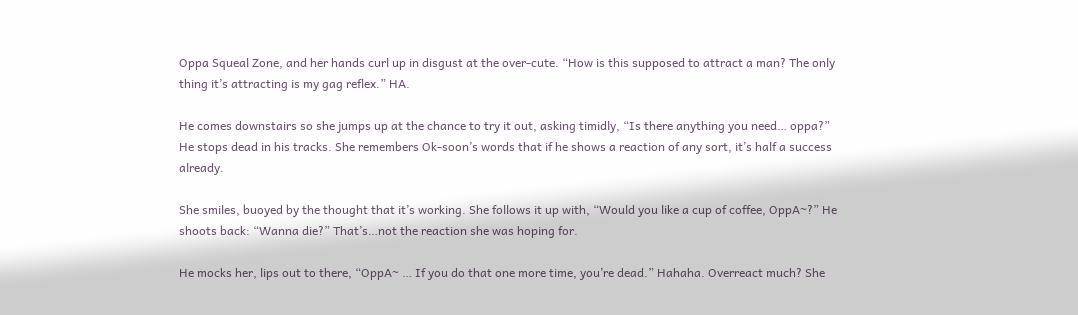Oppa Squeal Zone, and her hands curl up in disgust at the over-cute. “How is this supposed to attract a man? The only thing it’s attracting is my gag reflex.” HA.

He comes downstairs so she jumps up at the chance to try it out, asking timidly, “Is there anything you need… oppa?” He stops dead in his tracks. She remembers Ok-soon’s words that if he shows a reaction of any sort, it’s half a success already.

She smiles, buoyed by the thought that it’s working. She follows it up with, “Would you like a cup of coffee, OppA~?” He shoots back: “Wanna die?” That’s…not the reaction she was hoping for.

He mocks her, lips out to there, “OppA~ … If you do that one more time, you’re dead.” Hahaha. Overreact much? She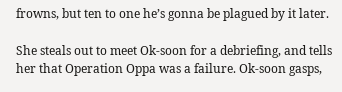frowns, but ten to one he’s gonna be plagued by it later.

She steals out to meet Ok-soon for a debriefing, and tells her that Operation Oppa was a failure. Ok-soon gasps,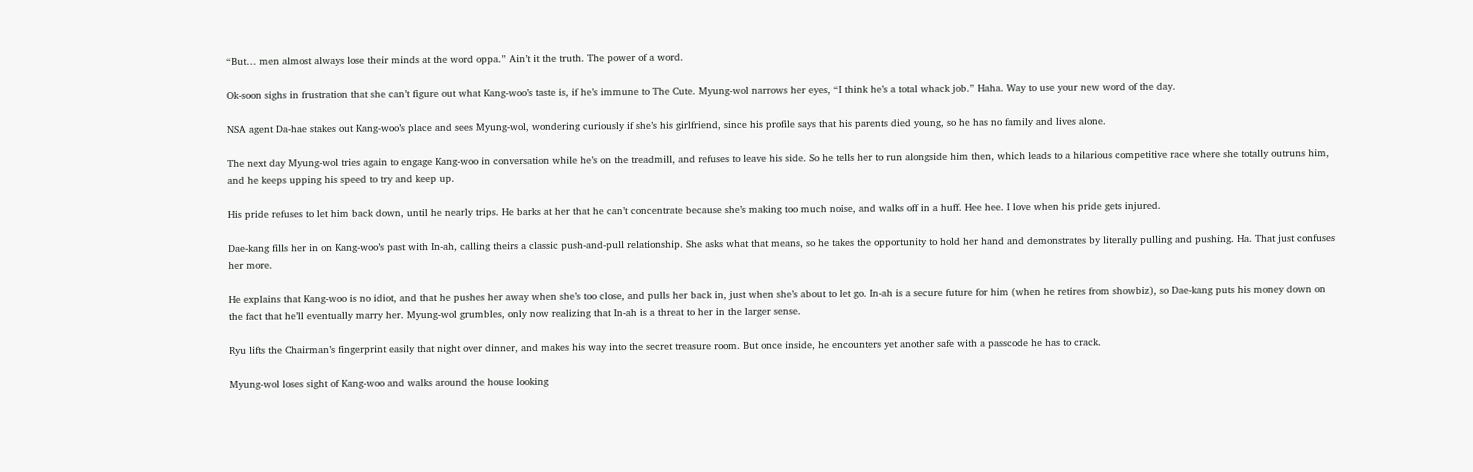“But… men almost always lose their minds at the word oppa.” Ain’t it the truth. The power of a word.

Ok-soon sighs in frustration that she can’t figure out what Kang-woo’s taste is, if he’s immune to The Cute. Myung-wol narrows her eyes, “I think he’s a total whack job.” Haha. Way to use your new word of the day.

NSA agent Da-hae stakes out Kang-woo’s place and sees Myung-wol, wondering curiously if she’s his girlfriend, since his profile says that his parents died young, so he has no family and lives alone.

The next day Myung-wol tries again to engage Kang-woo in conversation while he’s on the treadmill, and refuses to leave his side. So he tells her to run alongside him then, which leads to a hilarious competitive race where she totally outruns him, and he keeps upping his speed to try and keep up.

His pride refuses to let him back down, until he nearly trips. He barks at her that he can’t concentrate because she’s making too much noise, and walks off in a huff. Hee hee. I love when his pride gets injured.

Dae-kang fills her in on Kang-woo’s past with In-ah, calling theirs a classic push-and-pull relationship. She asks what that means, so he takes the opportunity to hold her hand and demonstrates by literally pulling and pushing. Ha. That just confuses her more.

He explains that Kang-woo is no idiot, and that he pushes her away when she’s too close, and pulls her back in, just when she’s about to let go. In-ah is a secure future for him (when he retires from showbiz), so Dae-kang puts his money down on the fact that he’ll eventually marry her. Myung-wol grumbles, only now realizing that In-ah is a threat to her in the larger sense.

Ryu lifts the Chairman’s fingerprint easily that night over dinner, and makes his way into the secret treasure room. But once inside, he encounters yet another safe with a passcode he has to crack.

Myung-wol loses sight of Kang-woo and walks around the house looking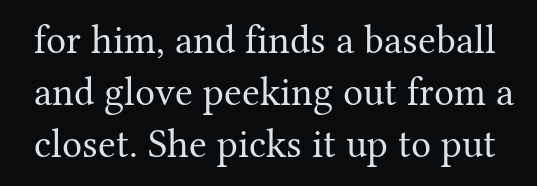for him, and finds a baseball and glove peeking out from a closet. She picks it up to put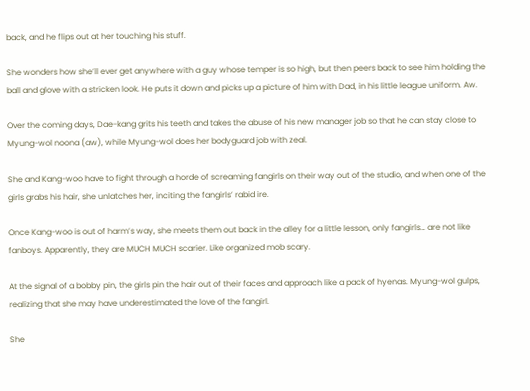back, and he flips out at her touching his stuff.

She wonders how she’ll ever get anywhere with a guy whose temper is so high, but then peers back to see him holding the ball and glove with a stricken look. He puts it down and picks up a picture of him with Dad, in his little league uniform. Aw.

Over the coming days, Dae-kang grits his teeth and takes the abuse of his new manager job so that he can stay close to Myung-wol noona (aw), while Myung-wol does her bodyguard job with zeal.

She and Kang-woo have to fight through a horde of screaming fangirls on their way out of the studio, and when one of the girls grabs his hair, she unlatches her, inciting the fangirls’ rabid ire.

Once Kang-woo is out of harm’s way, she meets them out back in the alley for a little lesson, only fangirls… are not like fanboys. Apparently, they are MUCH MUCH scarier. Like organized mob scary.

At the signal of a bobby pin, the girls pin the hair out of their faces and approach like a pack of hyenas. Myung-wol gulps, realizing that she may have underestimated the love of the fangirl.

She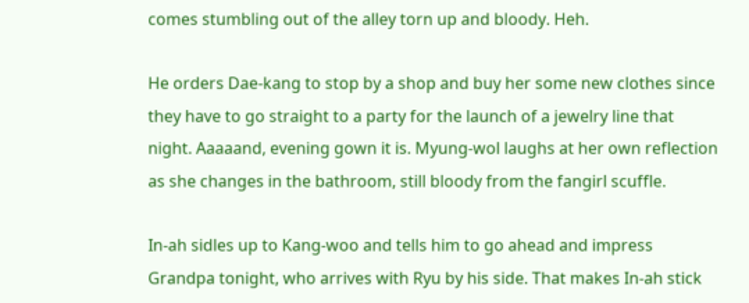comes stumbling out of the alley torn up and bloody. Heh.

He orders Dae-kang to stop by a shop and buy her some new clothes since they have to go straight to a party for the launch of a jewelry line that night. Aaaaand, evening gown it is. Myung-wol laughs at her own reflection as she changes in the bathroom, still bloody from the fangirl scuffle.

In-ah sidles up to Kang-woo and tells him to go ahead and impress Grandpa tonight, who arrives with Ryu by his side. That makes In-ah stick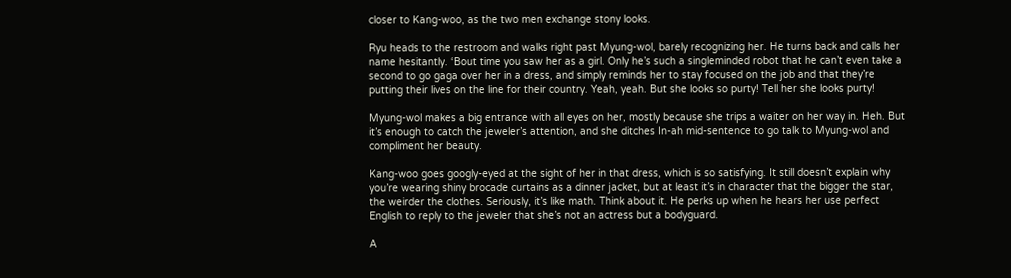closer to Kang-woo, as the two men exchange stony looks.

Ryu heads to the restroom and walks right past Myung-wol, barely recognizing her. He turns back and calls her name hesitantly. ‘Bout time you saw her as a girl. Only he’s such a singleminded robot that he can’t even take a second to go gaga over her in a dress, and simply reminds her to stay focused on the job and that they’re putting their lives on the line for their country. Yeah, yeah. But she looks so purty! Tell her she looks purty!

Myung-wol makes a big entrance with all eyes on her, mostly because she trips a waiter on her way in. Heh. But it’s enough to catch the jeweler’s attention, and she ditches In-ah mid-sentence to go talk to Myung-wol and compliment her beauty.

Kang-woo goes googly-eyed at the sight of her in that dress, which is so satisfying. It still doesn’t explain why you’re wearing shiny brocade curtains as a dinner jacket, but at least it’s in character that the bigger the star, the weirder the clothes. Seriously, it’s like math. Think about it. He perks up when he hears her use perfect English to reply to the jeweler that she’s not an actress but a bodyguard.

A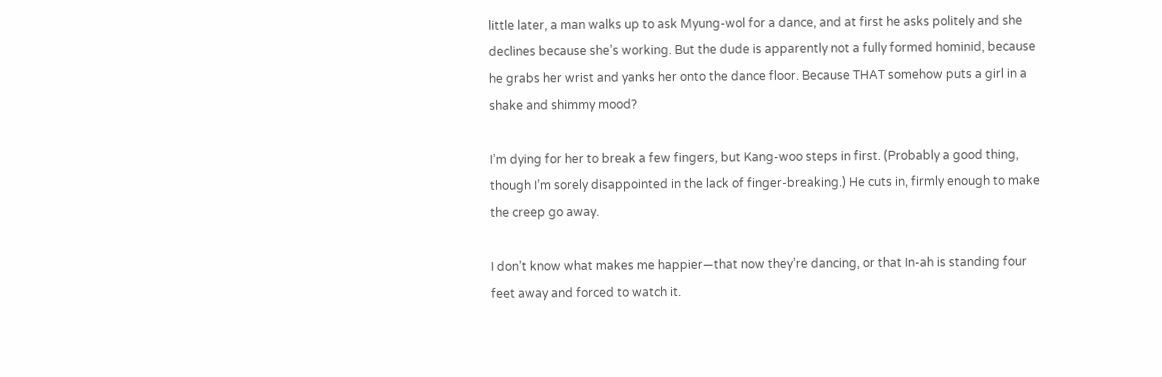little later, a man walks up to ask Myung-wol for a dance, and at first he asks politely and she declines because she’s working. But the dude is apparently not a fully formed hominid, because he grabs her wrist and yanks her onto the dance floor. Because THAT somehow puts a girl in a shake and shimmy mood?

I’m dying for her to break a few fingers, but Kang-woo steps in first. (Probably a good thing, though I’m sorely disappointed in the lack of finger-breaking.) He cuts in, firmly enough to make the creep go away.

I don’t know what makes me happier—that now they’re dancing, or that In-ah is standing four feet away and forced to watch it.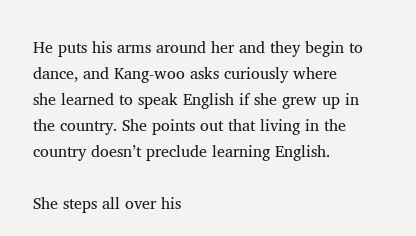He puts his arms around her and they begin to dance, and Kang-woo asks curiously where she learned to speak English if she grew up in the country. She points out that living in the country doesn’t preclude learning English.

She steps all over his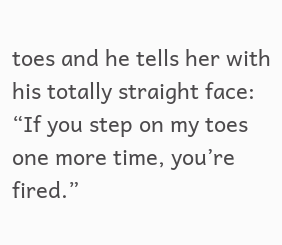toes and he tells her with his totally straight face: “If you step on my toes one more time, you’re fired.”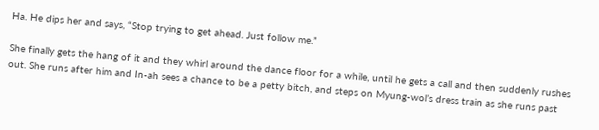Ha. He dips her and says, “Stop trying to get ahead. Just follow me.”

She finally gets the hang of it and they whirl around the dance floor for a while, until he gets a call and then suddenly rushes out. She runs after him and In-ah sees a chance to be a petty bitch, and steps on Myung-wol’s dress train as she runs past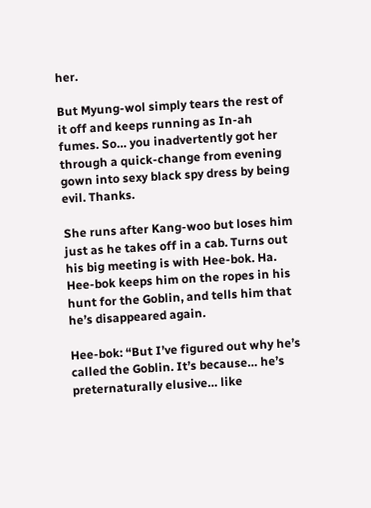her.

But Myung-wol simply tears the rest of it off and keeps running as In-ah fumes. So… you inadvertently got her through a quick-change from evening gown into sexy black spy dress by being evil. Thanks.

She runs after Kang-woo but loses him just as he takes off in a cab. Turns out his big meeting is with Hee-bok. Ha. Hee-bok keeps him on the ropes in his hunt for the Goblin, and tells him that he’s disappeared again.

Hee-bok: “But I’ve figured out why he’s called the Goblin. It’s because… he’s preternaturally elusive… like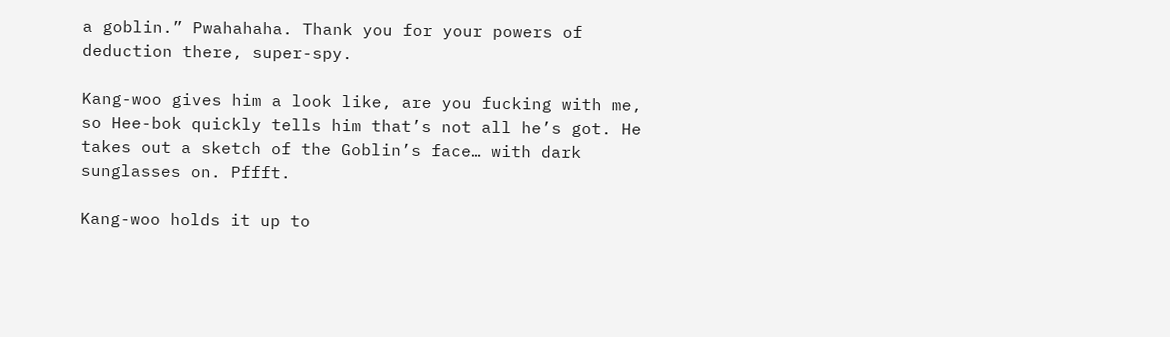a goblin.” Pwahahaha. Thank you for your powers of deduction there, super-spy.

Kang-woo gives him a look like, are you fucking with me, so Hee-bok quickly tells him that’s not all he’s got. He takes out a sketch of the Goblin’s face… with dark sunglasses on. Pffft.

Kang-woo holds it up to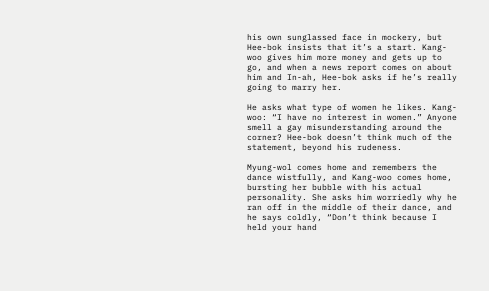his own sunglassed face in mockery, but Hee-bok insists that it’s a start. Kang-woo gives him more money and gets up to go, and when a news report comes on about him and In-ah, Hee-bok asks if he’s really going to marry her.

He asks what type of women he likes. Kang-woo: “I have no interest in women.” Anyone smell a gay misunderstanding around the corner? Hee-bok doesn’t think much of the statement, beyond his rudeness.

Myung-wol comes home and remembers the dance wistfully, and Kang-woo comes home, bursting her bubble with his actual personality. She asks him worriedly why he ran off in the middle of their dance, and he says coldly, “Don’t think because I held your hand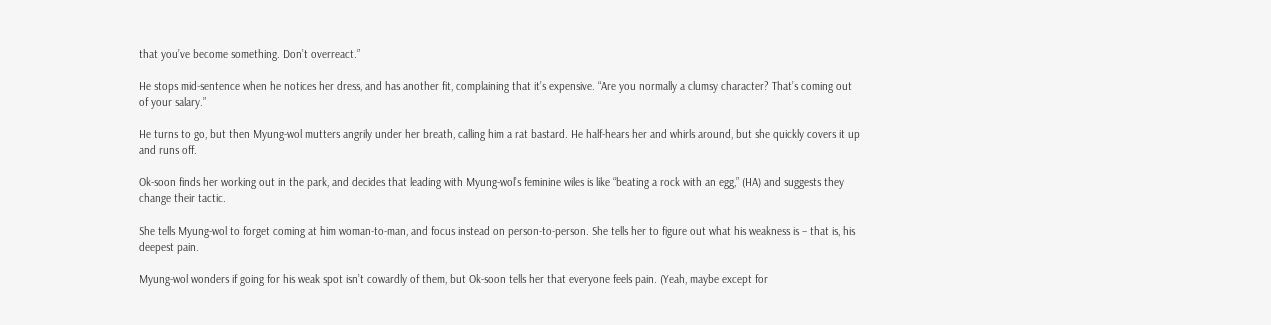that you’ve become something. Don’t overreact.”

He stops mid-sentence when he notices her dress, and has another fit, complaining that it’s expensive. “Are you normally a clumsy character? That’s coming out of your salary.”

He turns to go, but then Myung-wol mutters angrily under her breath, calling him a rat bastard. He half-hears her and whirls around, but she quickly covers it up and runs off.

Ok-soon finds her working out in the park, and decides that leading with Myung-wol’s feminine wiles is like “beating a rock with an egg,” (HA) and suggests they change their tactic.

She tells Myung-wol to forget coming at him woman-to-man, and focus instead on person-to-person. She tells her to figure out what his weakness is – that is, his deepest pain.

Myung-wol wonders if going for his weak spot isn’t cowardly of them, but Ok-soon tells her that everyone feels pain. (Yeah, maybe except for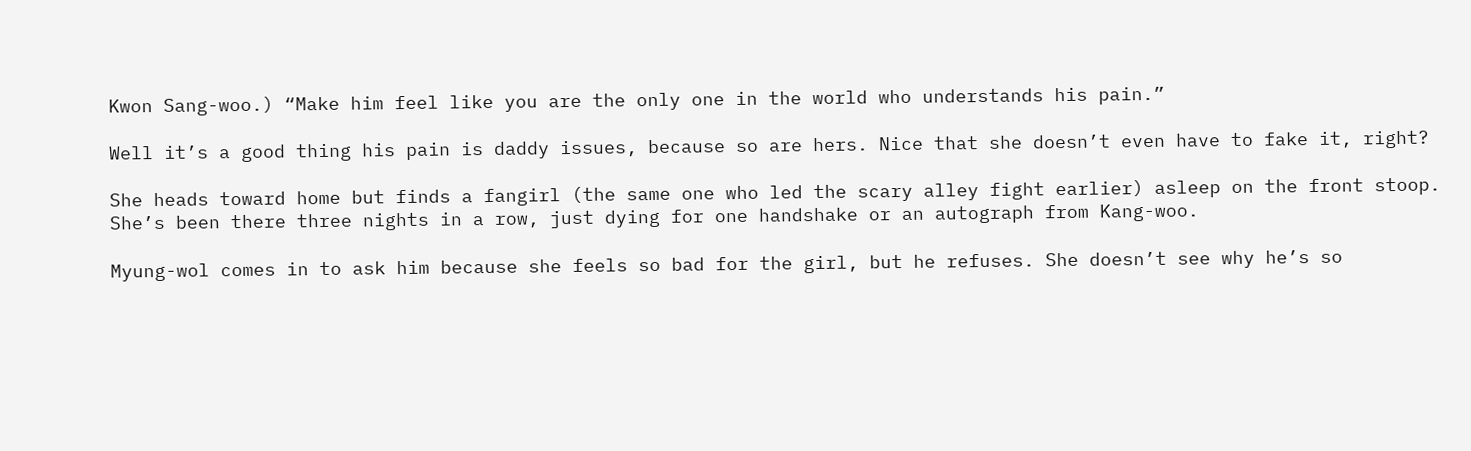Kwon Sang-woo.) “Make him feel like you are the only one in the world who understands his pain.”

Well it’s a good thing his pain is daddy issues, because so are hers. Nice that she doesn’t even have to fake it, right?

She heads toward home but finds a fangirl (the same one who led the scary alley fight earlier) asleep on the front stoop. She’s been there three nights in a row, just dying for one handshake or an autograph from Kang-woo.

Myung-wol comes in to ask him because she feels so bad for the girl, but he refuses. She doesn’t see why he’s so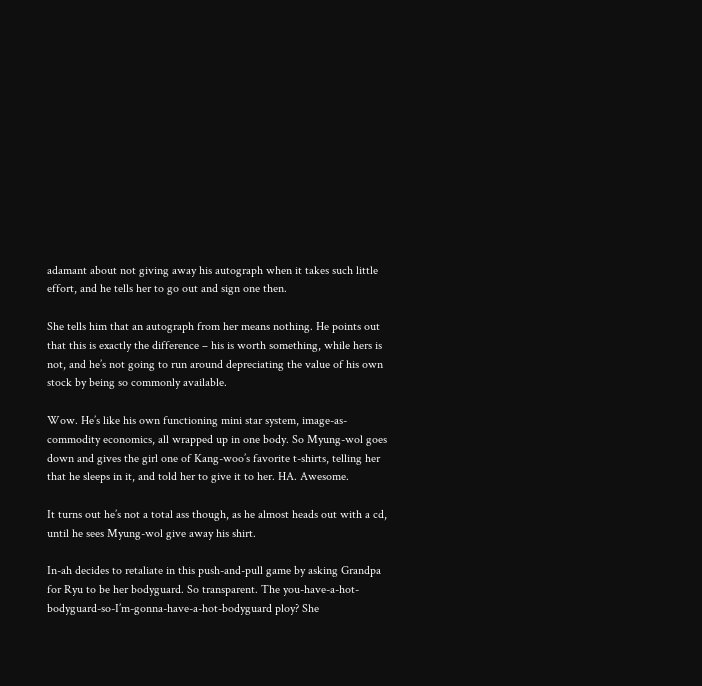adamant about not giving away his autograph when it takes such little effort, and he tells her to go out and sign one then.

She tells him that an autograph from her means nothing. He points out that this is exactly the difference – his is worth something, while hers is not, and he’s not going to run around depreciating the value of his own stock by being so commonly available.

Wow. He’s like his own functioning mini star system, image-as-commodity economics, all wrapped up in one body. So Myung-wol goes down and gives the girl one of Kang-woo’s favorite t-shirts, telling her that he sleeps in it, and told her to give it to her. HA. Awesome.

It turns out he’s not a total ass though, as he almost heads out with a cd, until he sees Myung-wol give away his shirt.

In-ah decides to retaliate in this push-and-pull game by asking Grandpa for Ryu to be her bodyguard. So transparent. The you-have-a-hot-bodyguard-so-I’m-gonna-have-a-hot-bodyguard ploy? She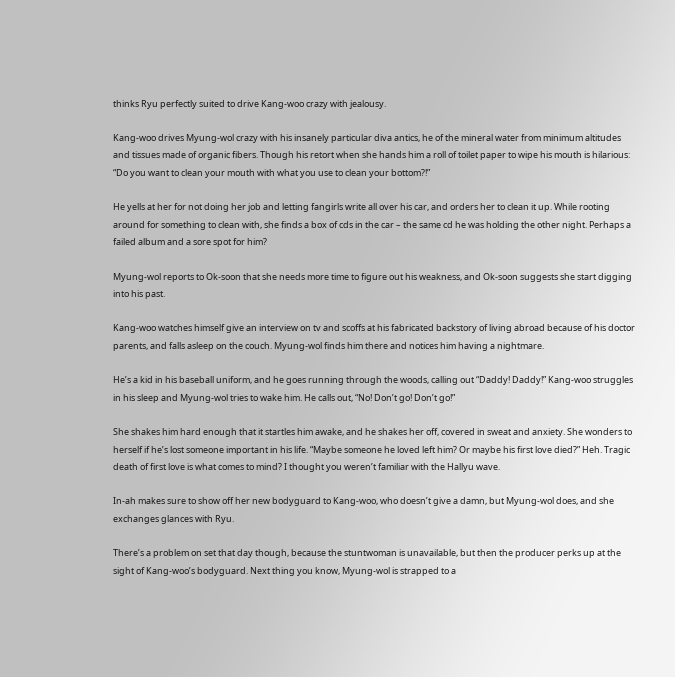thinks Ryu perfectly suited to drive Kang-woo crazy with jealousy.

Kang-woo drives Myung-wol crazy with his insanely particular diva antics, he of the mineral water from minimum altitudes and tissues made of organic fibers. Though his retort when she hands him a roll of toilet paper to wipe his mouth is hilarious: “Do you want to clean your mouth with what you use to clean your bottom?!”

He yells at her for not doing her job and letting fangirls write all over his car, and orders her to clean it up. While rooting around for something to clean with, she finds a box of cds in the car – the same cd he was holding the other night. Perhaps a failed album and a sore spot for him?

Myung-wol reports to Ok-soon that she needs more time to figure out his weakness, and Ok-soon suggests she start digging into his past.

Kang-woo watches himself give an interview on tv and scoffs at his fabricated backstory of living abroad because of his doctor parents, and falls asleep on the couch. Myung-wol finds him there and notices him having a nightmare.

He’s a kid in his baseball uniform, and he goes running through the woods, calling out “Daddy! Daddy!” Kang-woo struggles in his sleep and Myung-wol tries to wake him. He calls out, “No! Don’t go! Don’t go!”

She shakes him hard enough that it startles him awake, and he shakes her off, covered in sweat and anxiety. She wonders to herself if he’s lost someone important in his life. “Maybe someone he loved left him? Or maybe his first love died?” Heh. Tragic death of first love is what comes to mind? I thought you weren’t familiar with the Hallyu wave.

In-ah makes sure to show off her new bodyguard to Kang-woo, who doesn’t give a damn, but Myung-wol does, and she exchanges glances with Ryu.

There’s a problem on set that day though, because the stuntwoman is unavailable, but then the producer perks up at the sight of Kang-woo’s bodyguard. Next thing you know, Myung-wol is strapped to a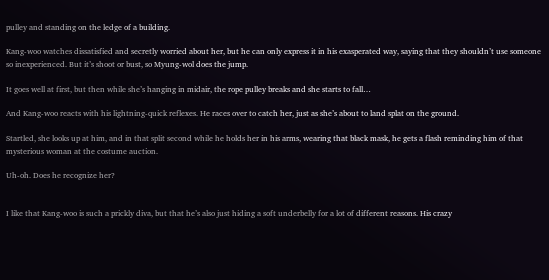pulley and standing on the ledge of a building.

Kang-woo watches dissatisfied and secretly worried about her, but he can only express it in his exasperated way, saying that they shouldn’t use someone so inexperienced. But it’s shoot or bust, so Myung-wol does the jump.

It goes well at first, but then while she’s hanging in midair, the rope pulley breaks and she starts to fall…

And Kang-woo reacts with his lightning-quick reflexes. He races over to catch her, just as she’s about to land splat on the ground.

Startled, she looks up at him, and in that split second while he holds her in his arms, wearing that black mask, he gets a flash reminding him of that mysterious woman at the costume auction.

Uh-oh. Does he recognize her?


I like that Kang-woo is such a prickly diva, but that he’s also just hiding a soft underbelly for a lot of different reasons. His crazy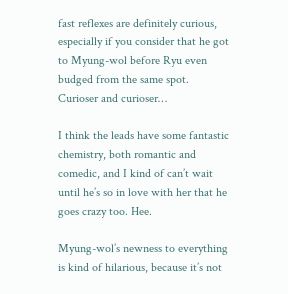fast reflexes are definitely curious, especially if you consider that he got to Myung-wol before Ryu even budged from the same spot. Curioser and curioser…

I think the leads have some fantastic chemistry, both romantic and comedic, and I kind of can’t wait until he’s so in love with her that he goes crazy too. Hee.

Myung-wol’s newness to everything is kind of hilarious, because it’s not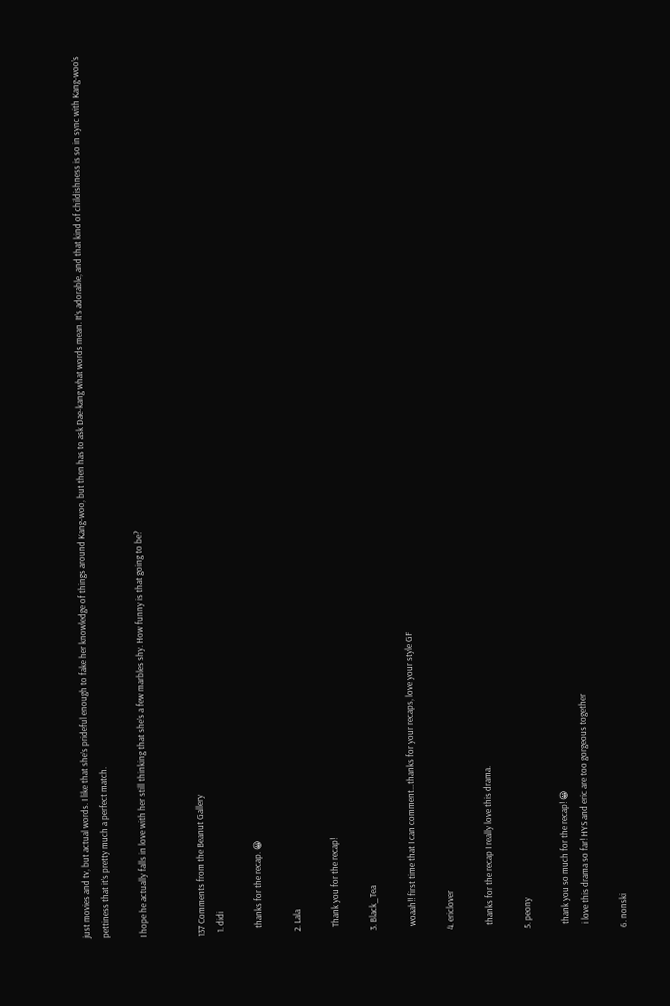just movies and tv, but actual words. I like that she’s prideful enough to fake her knowledge of things around Kang-woo, but then has to ask Dae-kang what words mean. It’s adorable, and that kind of childishness is so in sync with Kang-woo’s pettiness that it’s pretty much a perfect match.

I hope he actually falls in love with her still thinking that she’s a few marbles shy. How funny is that going to be?


137 Comments from the Beanut Gallery
  1. didi

    thanks for the recap. 😀

  2. Lala

    Thank you for the recap!

  3. Black_Tea

    woaah!! first time that I can comment…thanks for your recaps, love your style GF

  4. ericlover

    thanks for the recap I really love this drama.

  5. peony

    thank you so much for the recap! 😀
    i love this drama so far! HYS and eric are too gorgeous together

  6. nonski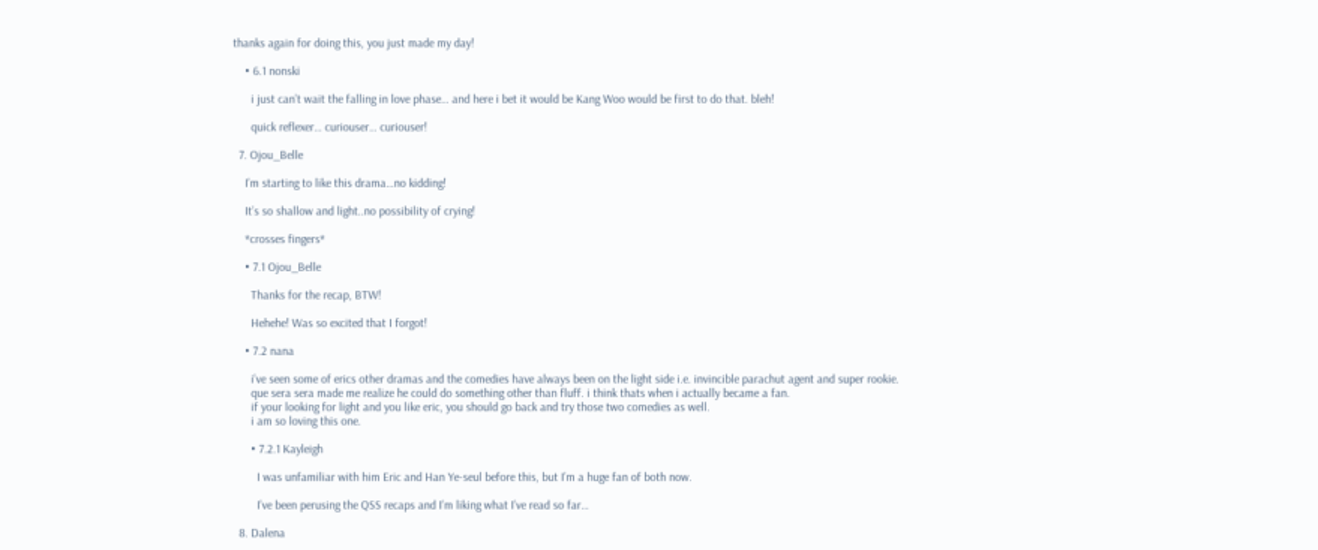thanks again for doing this, you just made my day!

    • 6.1 nonski

      i just can’t wait the falling in love phase… and here i bet it would be Kang Woo would be first to do that. bleh!

      quick reflexer… curiouser… curiouser!

  7. Ojou_Belle

    I’m starting to like this drama…no kidding!

    It’s so shallow and light..no possibility of crying!

    *crosses fingers*

    • 7.1 Ojou_Belle

      Thanks for the recap, BTW!

      Hehehe! Was so excited that I forgot!

    • 7.2 nana

      i’ve seen some of erics other dramas and the comedies have always been on the light side i.e. invincible parachut agent and super rookie.
      que sera sera made me realize he could do something other than fluff. i think thats when i actually became a fan.
      if your looking for light and you like eric, you should go back and try those two comedies as well.
      i am so loving this one.

      • 7.2.1 Kayleigh

        I was unfamiliar with him Eric and Han Ye-seul before this, but I’m a huge fan of both now.

        I’ve been perusing the QSS recaps and I’m liking what I’ve read so far…

  8. Dalena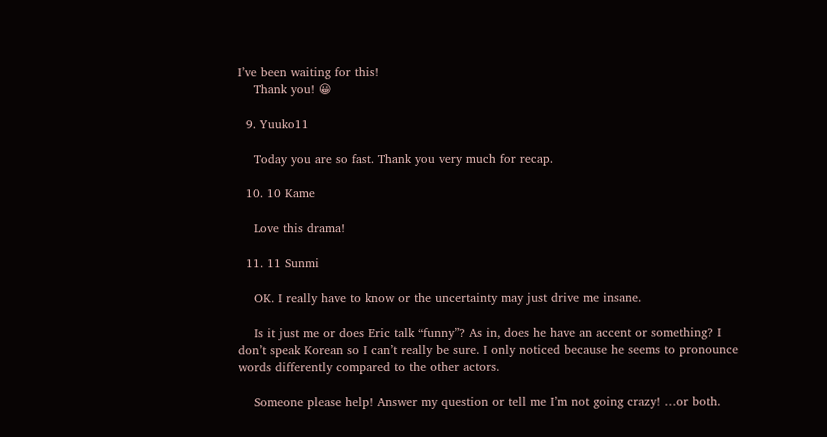I’ve been waiting for this!
    Thank you! 😀

  9. Yuuko11

    Today you are so fast. Thank you very much for recap.

  10. 10 Kame

    Love this drama!

  11. 11 Sunmi

    OK. I really have to know or the uncertainty may just drive me insane.

    Is it just me or does Eric talk “funny”? As in, does he have an accent or something? I don’t speak Korean so I can’t really be sure. I only noticed because he seems to pronounce words differently compared to the other actors.

    Someone please help! Answer my question or tell me I’m not going crazy! …or both.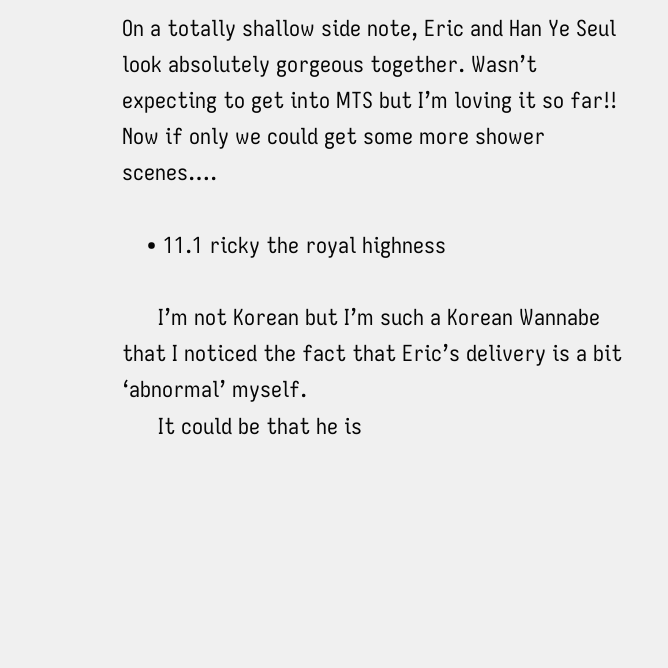On a totally shallow side note, Eric and Han Ye Seul look absolutely gorgeous together. Wasn’t expecting to get into MTS but I’m loving it so far!! Now if only we could get some more shower scenes….

    • 11.1 ricky the royal highness

      I’m not Korean but I’m such a Korean Wannabe that I noticed the fact that Eric’s delivery is a bit ‘abnormal’ myself.
      It could be that he is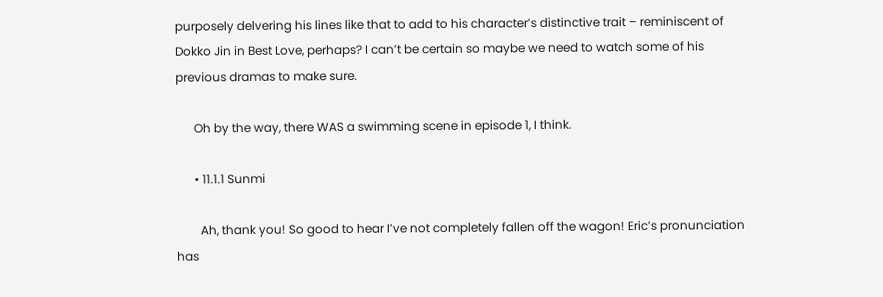purposely delvering his lines like that to add to his character’s distinctive trait – reminiscent of Dokko Jin in Best Love, perhaps? I can’t be certain so maybe we need to watch some of his previous dramas to make sure.

      Oh by the way, there WAS a swimming scene in episode 1, I think.

      • 11.1.1 Sunmi

        Ah, thank you! So good to hear I’ve not completely fallen off the wagon! Eric’s pronunciation has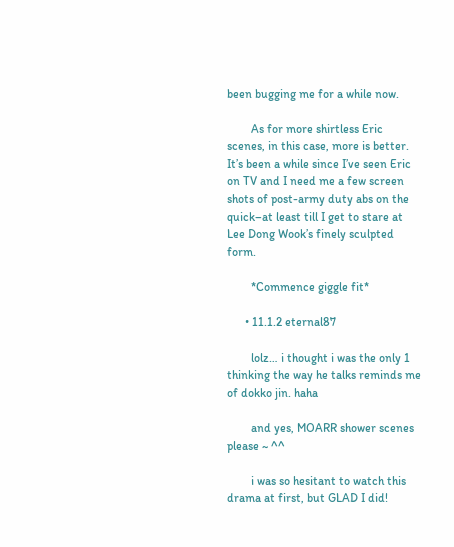been bugging me for a while now.

        As for more shirtless Eric scenes, in this case, more is better. It’s been a while since I’ve seen Eric on TV and I need me a few screen shots of post-army duty abs on the quick–at least till I get to stare at Lee Dong Wook’s finely sculpted form.

        *Commence giggle fit*

      • 11.1.2 eternal87

        lolz… i thought i was the only 1 thinking the way he talks reminds me of dokko jin. haha

        and yes, MOARR shower scenes please ~ ^^

        i was so hesitant to watch this drama at first, but GLAD I did!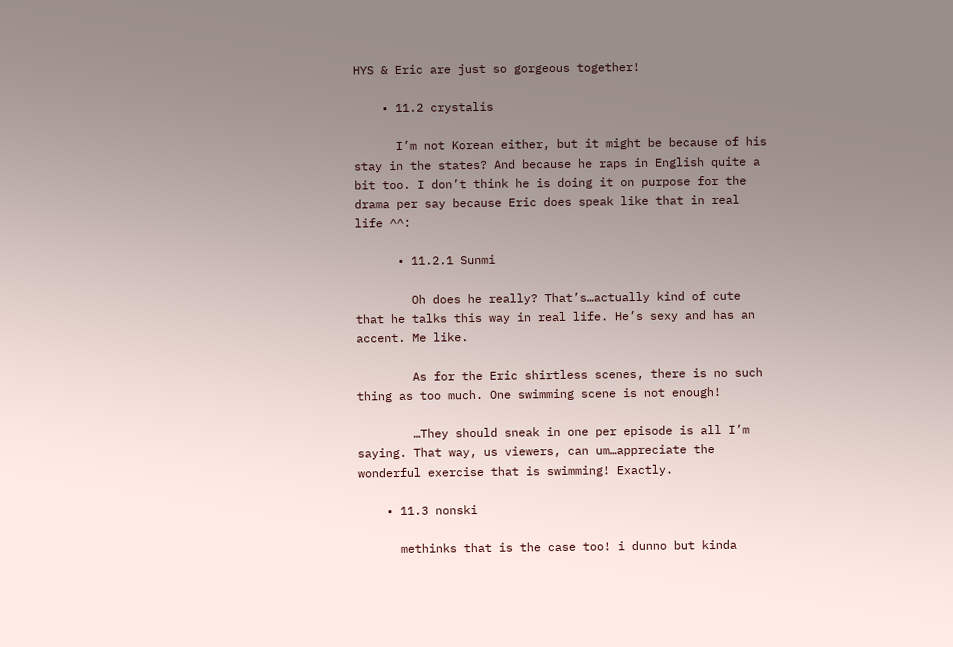HYS & Eric are just so gorgeous together!

    • 11.2 crystalis

      I’m not Korean either, but it might be because of his stay in the states? And because he raps in English quite a bit too. I don’t think he is doing it on purpose for the drama per say because Eric does speak like that in real life ^^:

      • 11.2.1 Sunmi

        Oh does he really? That’s…actually kind of cute that he talks this way in real life. He’s sexy and has an accent. Me like.

        As for the Eric shirtless scenes, there is no such thing as too much. One swimming scene is not enough!

        …They should sneak in one per episode is all I’m saying. That way, us viewers, can um…appreciate the wonderful exercise that is swimming! Exactly.

    • 11.3 nonski

      methinks that is the case too! i dunno but kinda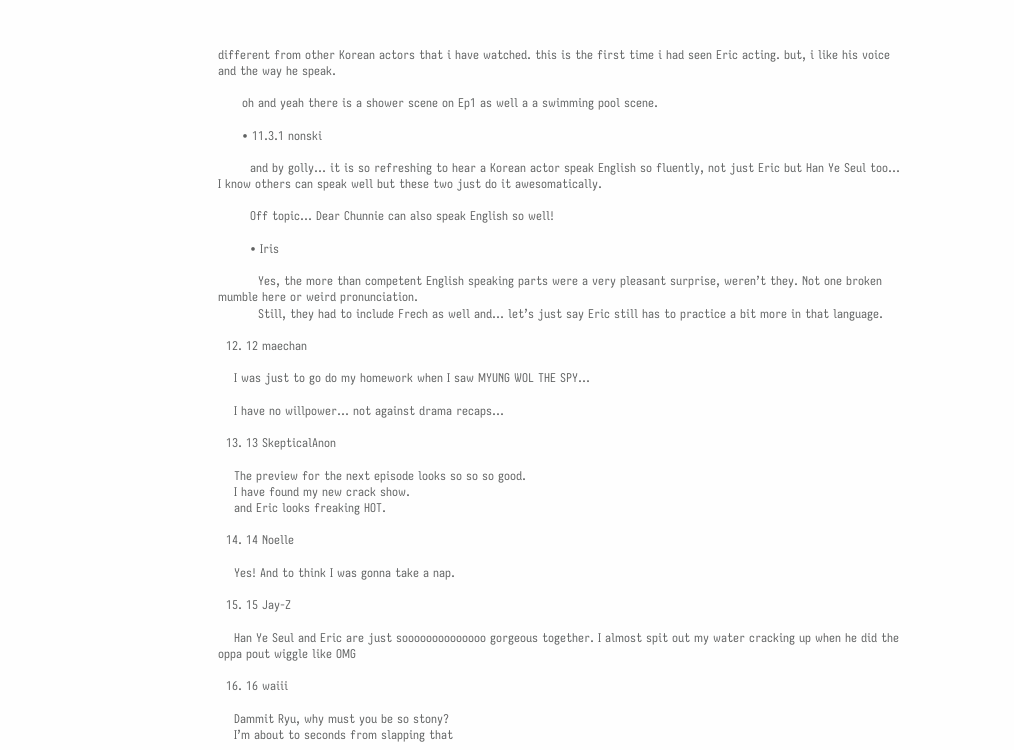different from other Korean actors that i have watched. this is the first time i had seen Eric acting. but, i like his voice and the way he speak.

      oh and yeah there is a shower scene on Ep1 as well a a swimming pool scene.

      • 11.3.1 nonski

        and by golly… it is so refreshing to hear a Korean actor speak English so fluently, not just Eric but Han Ye Seul too… I know others can speak well but these two just do it awesomatically.

        Off topic… Dear Chunnie can also speak English so well!

        • Iris

          Yes, the more than competent English speaking parts were a very pleasant surprise, weren’t they. Not one broken mumble here or weird pronunciation.
          Still, they had to include Frech as well and… let’s just say Eric still has to practice a bit more in that language.

  12. 12 maechan

    I was just to go do my homework when I saw MYUNG WOL THE SPY…

    I have no willpower… not against drama recaps…

  13. 13 SkepticalAnon

    The preview for the next episode looks so so so good.
    I have found my new crack show.
    and Eric looks freaking HOT.

  14. 14 Noelle

    Yes! And to think I was gonna take a nap.

  15. 15 Jay-Z

    Han Ye Seul and Eric are just soooooooooooooo gorgeous together. I almost spit out my water cracking up when he did the oppa pout wiggle like OMG

  16. 16 waiii

    Dammit Ryu, why must you be so stony?
    I’m about to seconds from slapping that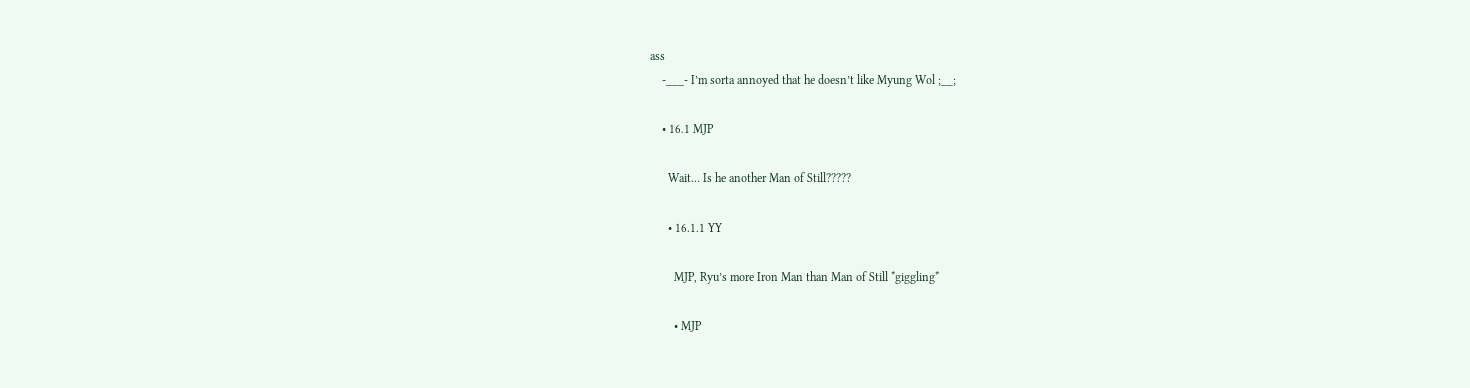ass
    -___- I’m sorta annoyed that he doesn’t like Myung Wol ;__;

    • 16.1 MJP

      Wait… Is he another Man of Still?????

      • 16.1.1 YY

        MJP, Ryu’s more Iron Man than Man of Still *giggling*

        • MJP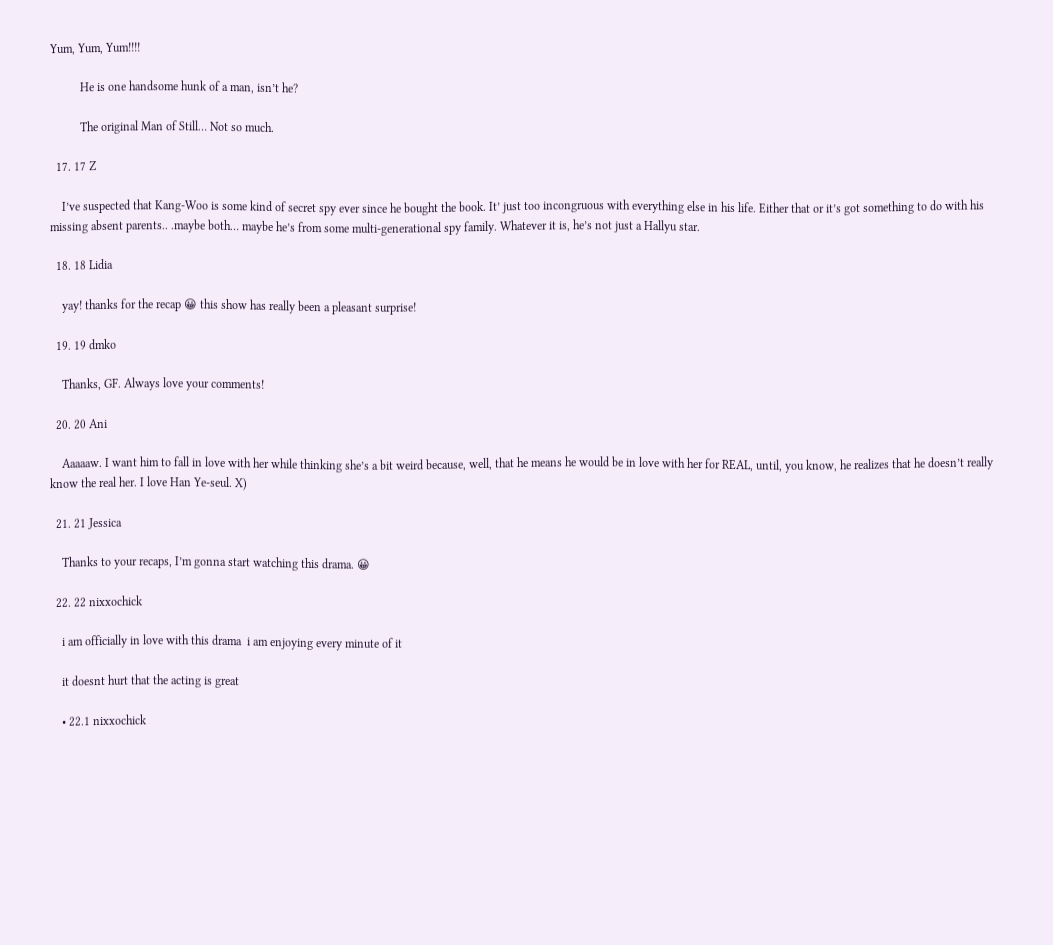Yum, Yum, Yum!!!!

          He is one handsome hunk of a man, isn’t he?

          The original Man of Still… Not so much.

  17. 17 Z

    I’ve suspected that Kang-Woo is some kind of secret spy ever since he bought the book. It’ just too incongruous with everything else in his life. Either that or it’s got something to do with his missing absent parents.. .maybe both… maybe he’s from some multi-generational spy family. Whatever it is, he’s not just a Hallyu star.

  18. 18 Lidia

    yay! thanks for the recap 😀 this show has really been a pleasant surprise!

  19. 19 dmko

    Thanks, GF. Always love your comments!

  20. 20 Ani

    Aaaaaw. I want him to fall in love with her while thinking she’s a bit weird because, well, that he means he would be in love with her for REAL, until, you know, he realizes that he doesn’t really know the real her. I love Han Ye-seul. X)

  21. 21 Jessica

    Thanks to your recaps, I’m gonna start watching this drama. 😀

  22. 22 nixxochick

    i am officially in love with this drama  i am enjoying every minute of it

    it doesnt hurt that the acting is great

    • 22.1 nixxochick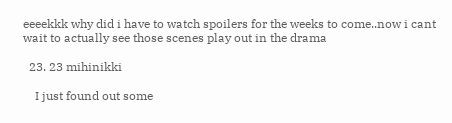eeeekkk why did i have to watch spoilers for the weeks to come..now i cant wait to actually see those scenes play out in the drama

  23. 23 mihinikki

    I just found out some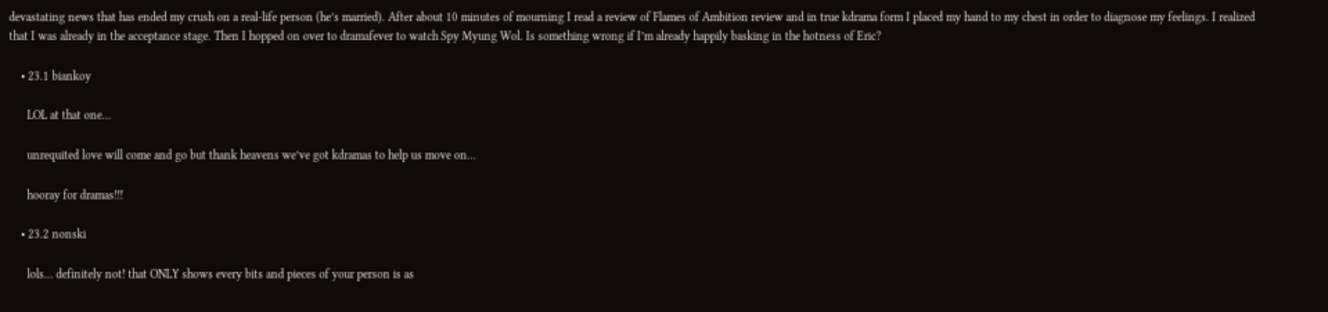devastating news that has ended my crush on a real-life person (he’s married). After about 10 minutes of mourning I read a review of Flames of Ambition review and in true kdrama form I placed my hand to my chest in order to diagnose my feelings. I realized that I was already in the acceptance stage. Then I hopped on over to dramafever to watch Spy Myung Wol. Is something wrong if I’m already happily basking in the hotness of Eric?

    • 23.1 biankoy

      LOL at that one…

      unrequited love will come and go but thank heavens we’ve got kdramas to help us move on…

      hooray for dramas!!!

    • 23.2 nonski

      lols… definitely not! that ONLY shows every bits and pieces of your person is as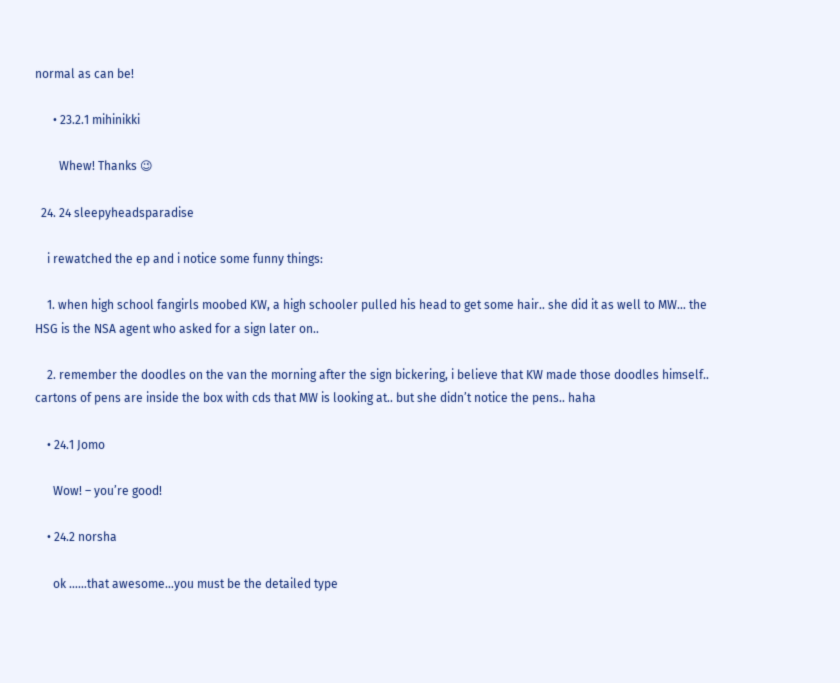normal as can be!

      • 23.2.1 mihinikki

        Whew! Thanks 😉

  24. 24 sleepyheadsparadise

    i rewatched the ep and i notice some funny things:

    1. when high school fangirls moobed KW, a high schooler pulled his head to get some hair.. she did it as well to MW… the HSG is the NSA agent who asked for a sign later on..

    2. remember the doodles on the van the morning after the sign bickering, i believe that KW made those doodles himself.. cartons of pens are inside the box with cds that MW is looking at.. but she didn’t notice the pens.. haha

    • 24.1 Jomo

      Wow! – you’re good!

    • 24.2 norsha

      ok ……that awesome…you must be the detailed type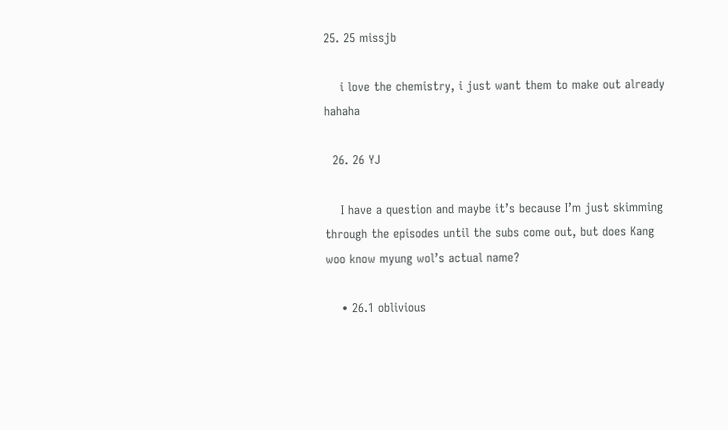25. 25 missjb

    i love the chemistry, i just want them to make out already hahaha

  26. 26 YJ

    I have a question and maybe it’s because I’m just skimming through the episodes until the subs come out, but does Kang woo know myung wol’s actual name?

    • 26.1 oblivious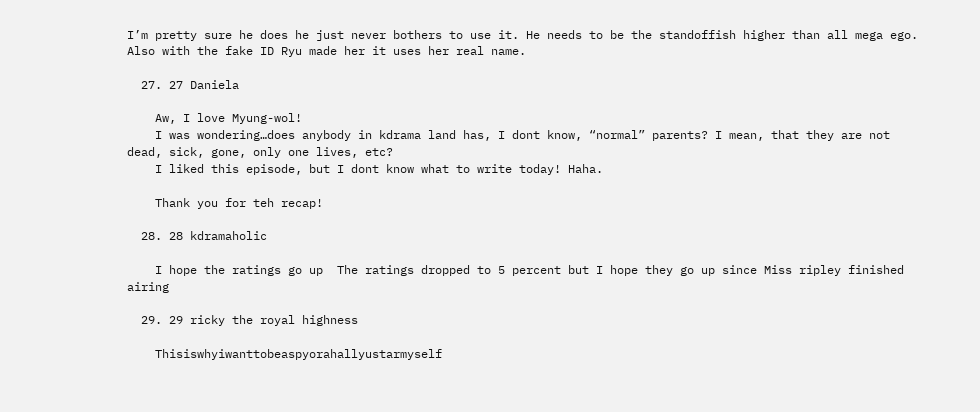I’m pretty sure he does he just never bothers to use it. He needs to be the standoffish higher than all mega ego. Also with the fake ID Ryu made her it uses her real name.

  27. 27 Daniela

    Aw, I love Myung-wol!
    I was wondering…does anybody in kdrama land has, I dont know, “normal” parents? I mean, that they are not dead, sick, gone, only one lives, etc?
    I liked this episode, but I dont know what to write today! Haha.

    Thank you for teh recap!

  28. 28 kdramaholic

    I hope the ratings go up  The ratings dropped to 5 percent but I hope they go up since Miss ripley finished airing

  29. 29 ricky the royal highness

    Thisiswhyiwanttobeaspyorahallyustarmyself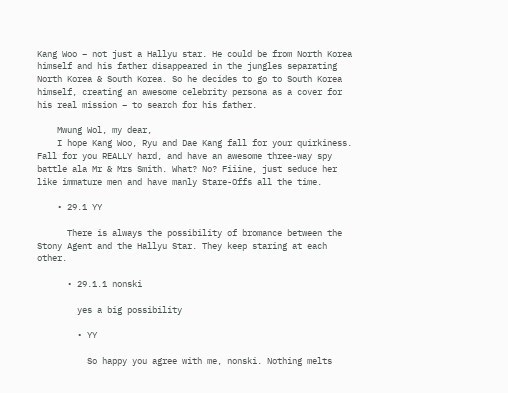Kang Woo – not just a Hallyu star. He could be from North Korea himself and his father disappeared in the jungles separating North Korea & South Korea. So he decides to go to South Korea himself, creating an awesome celebrity persona as a cover for his real mission – to search for his father.

    Mwung Wol, my dear,
    I hope Kang Woo, Ryu and Dae Kang fall for your quirkiness. Fall for you REALLY hard, and have an awesome three-way spy battle ala Mr & Mrs Smith. What? No? Fiiine, just seduce her like immature men and have manly Stare-Offs all the time.

    • 29.1 YY

      There is always the possibility of bromance between the Stony Agent and the Hallyu Star. They keep staring at each other.

      • 29.1.1 nonski

        yes a big possibility

        • YY

          So happy you agree with me, nonski. Nothing melts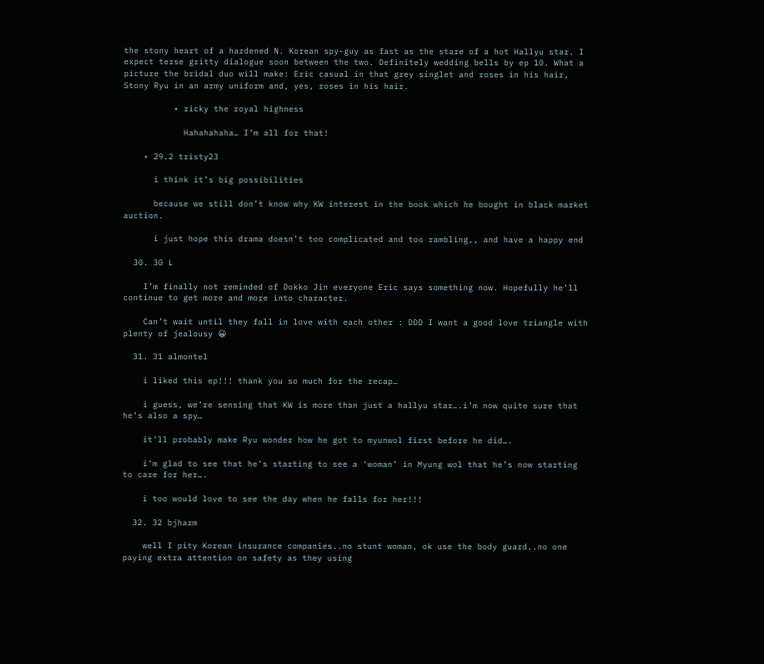the stony heart of a hardened N. Korean spy-guy as fast as the stare of a hot Hallyu star. I expect terse gritty dialogue soon between the two. Definitely wedding bells by ep 10. What a picture the bridal duo will make: Eric casual in that grey singlet and roses in his hair, Stony Ryu in an army uniform and, yes, roses in his hair.

          • ricky the royal highness

            Hahahahaha… I’m all for that!

    • 29.2 tristy23

      i think it’s big possibilities

      because we still don’t know why KW interest in the book which he bought in black market auction.

      i just hope this drama doesn’t too complicated and too rambling,, and have a happy end

  30. 30 L

    I’m finally not reminded of Dokko Jin everyone Eric says something now. Hopefully he’ll continue to get more and more into character.

    Can’t wait until they fall in love with each other : DDD I want a good love triangle with plenty of jealousy 😀

  31. 31 almontel

    i liked this ep!!! thank you so much for the recap…

    i guess, we’re sensing that KW is more than just a hallyu star….i’m now quite sure that he’s also a spy…

    it’ll probably make Ryu wonder how he got to myunwol first before he did….

    i’m glad to see that he’s starting to see a ‘woman’ in Myung wol that he’s now starting to care for her….

    i too would love to see the day when he falls for her!!!

  32. 32 bjharm

    well I pity Korean insurance companies..no stunt woman, ok use the body guard..no one paying extra attention on safety as they using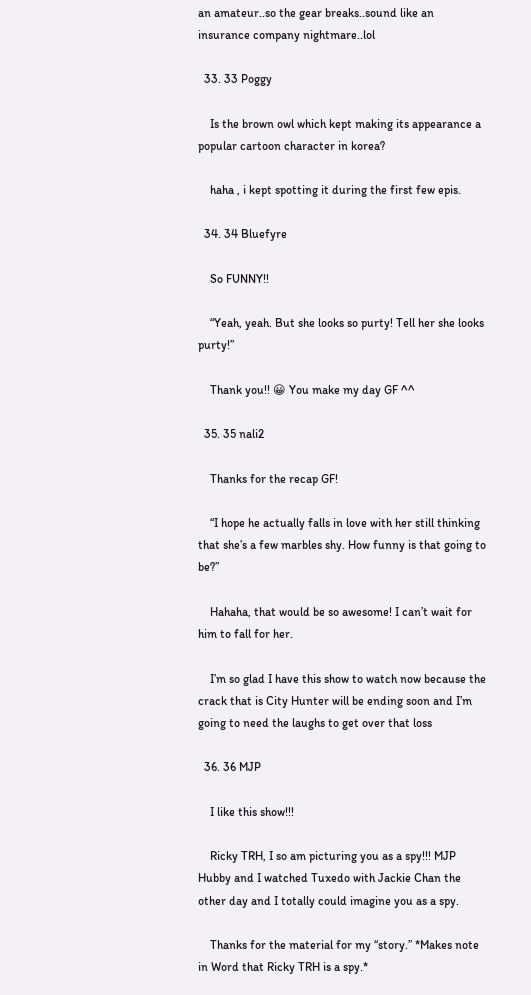an amateur..so the gear breaks..sound like an insurance company nightmare..lol

  33. 33 Poggy

    Is the brown owl which kept making its appearance a popular cartoon character in korea?

    haha , i kept spotting it during the first few epis.

  34. 34 Bluefyre

    So FUNNY!!

    “Yeah, yeah. But she looks so purty! Tell her she looks purty!”

    Thank you!! 😀 You make my day GF ^^

  35. 35 nali2

    Thanks for the recap GF!

    “I hope he actually falls in love with her still thinking that she’s a few marbles shy. How funny is that going to be?”

    Hahaha, that would be so awesome! I can’t wait for him to fall for her.

    I’m so glad I have this show to watch now because the crack that is City Hunter will be ending soon and I’m going to need the laughs to get over that loss

  36. 36 MJP

    I like this show!!!

    Ricky TRH, I so am picturing you as a spy!!! MJP Hubby and I watched Tuxedo with Jackie Chan the other day and I totally could imagine you as a spy.

    Thanks for the material for my “story.” *Makes note in Word that Ricky TRH is a spy.*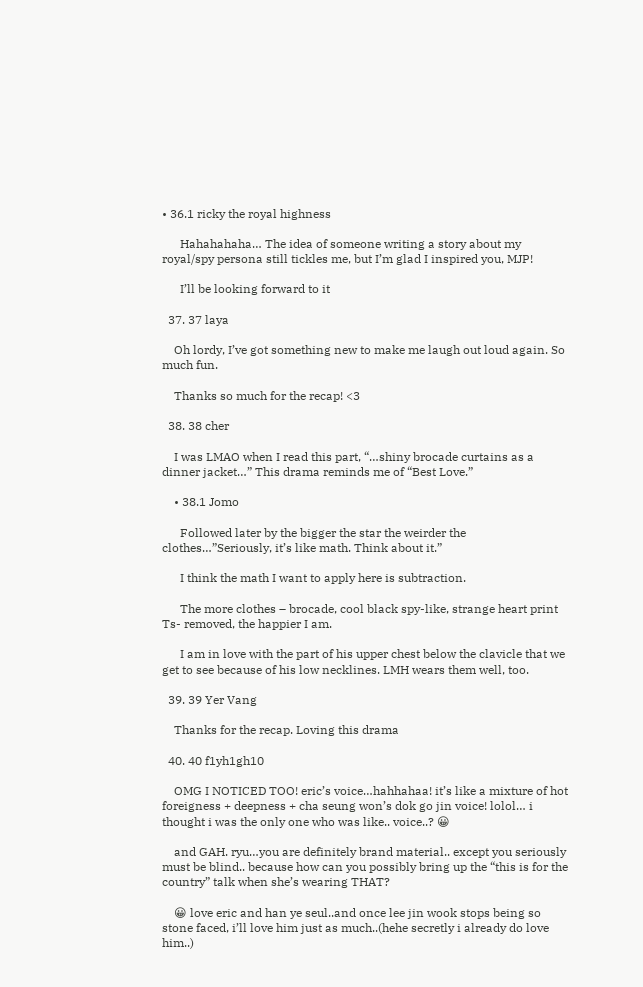• 36.1 ricky the royal highness

      Hahahahaha… The idea of someone writing a story about my royal/spy persona still tickles me, but I’m glad I inspired you, MJP!

      I’ll be looking forward to it

  37. 37 laya

    Oh lordy, I’ve got something new to make me laugh out loud again. So much fun.

    Thanks so much for the recap! <3

  38. 38 cher

    I was LMAO when I read this part, “…shiny brocade curtains as a dinner jacket…” This drama reminds me of “Best Love.”

    • 38.1 Jomo

      Followed later by the bigger the star the weirder the clothes…”Seriously, it’s like math. Think about it.”

      I think the math I want to apply here is subtraction.

      The more clothes – brocade, cool black spy-like, strange heart print Ts- removed, the happier I am.

      I am in love with the part of his upper chest below the clavicle that we get to see because of his low necklines. LMH wears them well, too.

  39. 39 Yer Vang

    Thanks for the recap. Loving this drama

  40. 40 f1yh1gh10

    OMG I NOTICED TOO! eric’s voice…hahhahaa! it’s like a mixture of hot foreigness + deepness + cha seung won’s dok go jin voice! lolol… i thought i was the only one who was like.. voice..? 😀

    and GAH. ryu…you are definitely brand material.. except you seriously must be blind.. because how can you possibly bring up the “this is for the country” talk when she’s wearing THAT?

    😀 love eric and han ye seul..and once lee jin wook stops being so stone faced, i’ll love him just as much..(hehe secretly i already do love him..)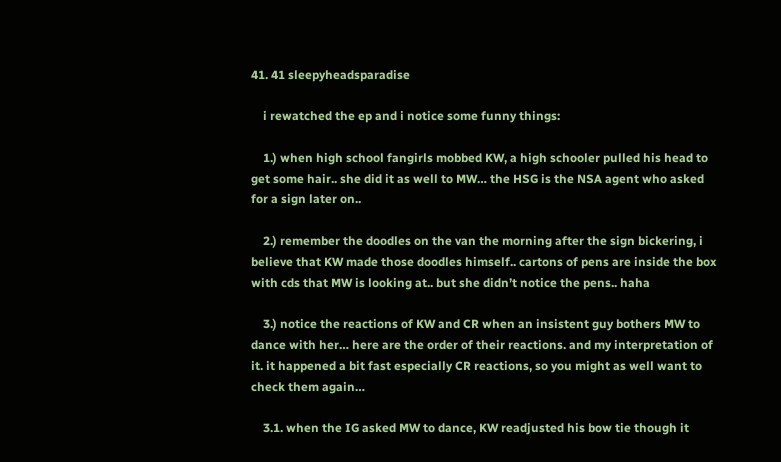41. 41 sleepyheadsparadise

    i rewatched the ep and i notice some funny things:

    1.) when high school fangirls mobbed KW, a high schooler pulled his head to get some hair.. she did it as well to MW… the HSG is the NSA agent who asked for a sign later on..

    2.) remember the doodles on the van the morning after the sign bickering, i believe that KW made those doodles himself.. cartons of pens are inside the box with cds that MW is looking at.. but she didn’t notice the pens.. haha

    3.) notice the reactions of KW and CR when an insistent guy bothers MW to dance with her… here are the order of their reactions. and my interpretation of it. it happened a bit fast especially CR reactions, so you might as well want to check them again…

    3.1. when the IG asked MW to dance, KW readjusted his bow tie though it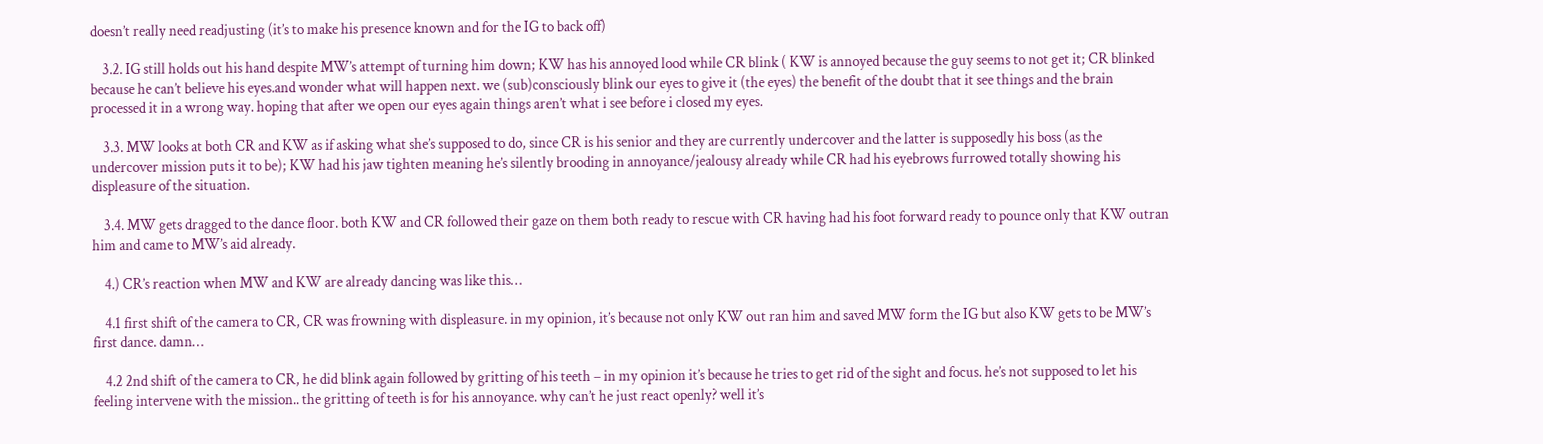doesn’t really need readjusting (it’s to make his presence known and for the IG to back off)

    3.2. IG still holds out his hand despite MW’s attempt of turning him down; KW has his annoyed lood while CR blink ( KW is annoyed because the guy seems to not get it; CR blinked because he can’t believe his eyes.and wonder what will happen next. we (sub)consciously blink our eyes to give it (the eyes) the benefit of the doubt that it see things and the brain processed it in a wrong way. hoping that after we open our eyes again things aren’t what i see before i closed my eyes.

    3.3. MW looks at both CR and KW as if asking what she’s supposed to do, since CR is his senior and they are currently undercover and the latter is supposedly his boss (as the undercover mission puts it to be); KW had his jaw tighten meaning he’s silently brooding in annoyance/jealousy already while CR had his eyebrows furrowed totally showing his displeasure of the situation.

    3.4. MW gets dragged to the dance floor. both KW and CR followed their gaze on them both ready to rescue with CR having had his foot forward ready to pounce only that KW outran him and came to MW’s aid already.

    4.) CR’s reaction when MW and KW are already dancing was like this…

    4.1 first shift of the camera to CR, CR was frowning with displeasure. in my opinion, it’s because not only KW out ran him and saved MW form the IG but also KW gets to be MW’s first dance. damn…

    4.2 2nd shift of the camera to CR, he did blink again followed by gritting of his teeth – in my opinion it’s because he tries to get rid of the sight and focus. he’s not supposed to let his feeling intervene with the mission.. the gritting of teeth is for his annoyance. why can’t he just react openly? well it’s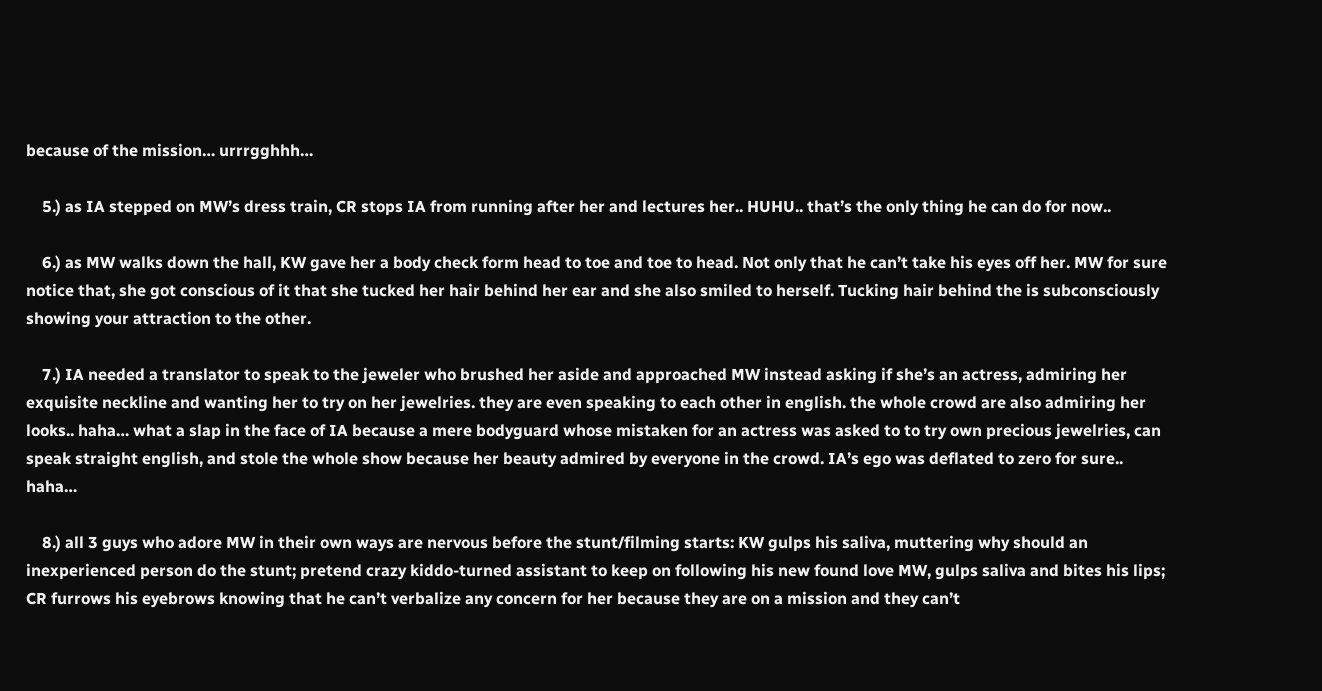because of the mission… urrrgghhh…

    5.) as IA stepped on MW’s dress train, CR stops IA from running after her and lectures her.. HUHU.. that’s the only thing he can do for now..

    6.) as MW walks down the hall, KW gave her a body check form head to toe and toe to head. Not only that he can’t take his eyes off her. MW for sure notice that, she got conscious of it that she tucked her hair behind her ear and she also smiled to herself. Tucking hair behind the is subconsciously showing your attraction to the other.

    7.) IA needed a translator to speak to the jeweler who brushed her aside and approached MW instead asking if she’s an actress, admiring her exquisite neckline and wanting her to try on her jewelries. they are even speaking to each other in english. the whole crowd are also admiring her looks.. haha… what a slap in the face of IA because a mere bodyguard whose mistaken for an actress was asked to to try own precious jewelries, can speak straight english, and stole the whole show because her beauty admired by everyone in the crowd. IA’s ego was deflated to zero for sure.. haha…

    8.) all 3 guys who adore MW in their own ways are nervous before the stunt/filming starts: KW gulps his saliva, muttering why should an inexperienced person do the stunt; pretend crazy kiddo-turned assistant to keep on following his new found love MW, gulps saliva and bites his lips; CR furrows his eyebrows knowing that he can’t verbalize any concern for her because they are on a mission and they can’t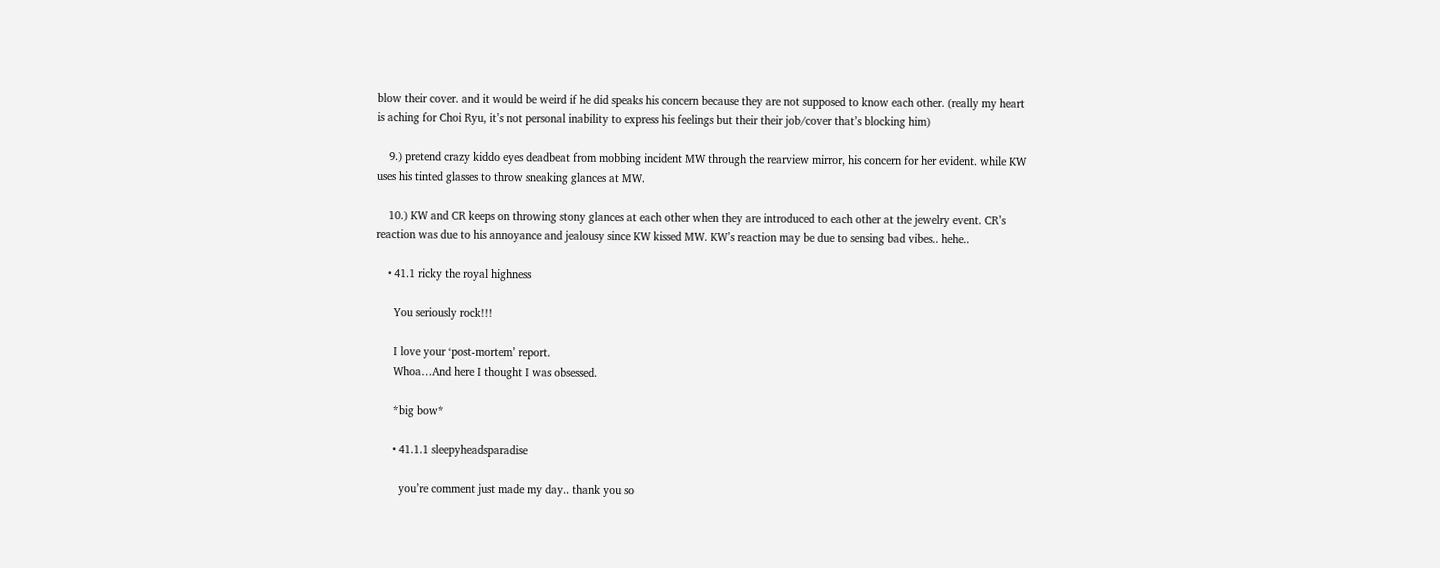blow their cover. and it would be weird if he did speaks his concern because they are not supposed to know each other. (really my heart is aching for Choi Ryu, it’s not personal inability to express his feelings but their their job/cover that’s blocking him)

    9.) pretend crazy kiddo eyes deadbeat from mobbing incident MW through the rearview mirror, his concern for her evident. while KW uses his tinted glasses to throw sneaking glances at MW.

    10.) KW and CR keeps on throwing stony glances at each other when they are introduced to each other at the jewelry event. CR’s reaction was due to his annoyance and jealousy since KW kissed MW. KW’s reaction may be due to sensing bad vibes.. hehe..

    • 41.1 ricky the royal highness

      You seriously rock!!!

      I love your ‘post-mortem’ report.
      Whoa…And here I thought I was obsessed.

      *big bow*

      • 41.1.1 sleepyheadsparadise

        you’re comment just made my day.. thank you so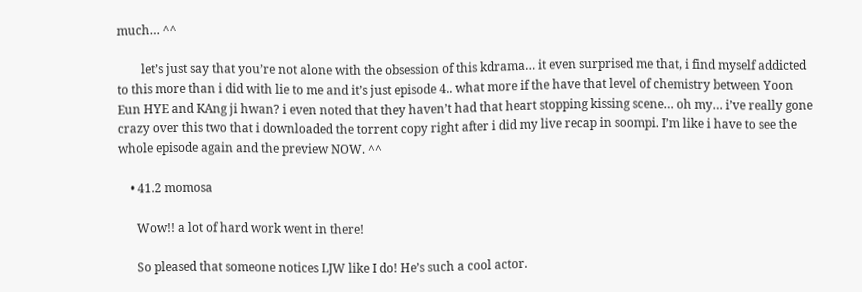much… ^^

        let’s just say that you’re not alone with the obsession of this kdrama… it even surprised me that, i find myself addicted to this more than i did with lie to me and it’s just episode 4.. what more if the have that level of chemistry between Yoon Eun HYE and KAng ji hwan? i even noted that they haven’t had that heart stopping kissing scene… oh my… i’ve really gone crazy over this two that i downloaded the torrent copy right after i did my live recap in soompi. I’m like i have to see the whole episode again and the preview NOW. ^^

    • 41.2 momosa

      Wow!! a lot of hard work went in there!

      So pleased that someone notices LJW like I do! He’s such a cool actor.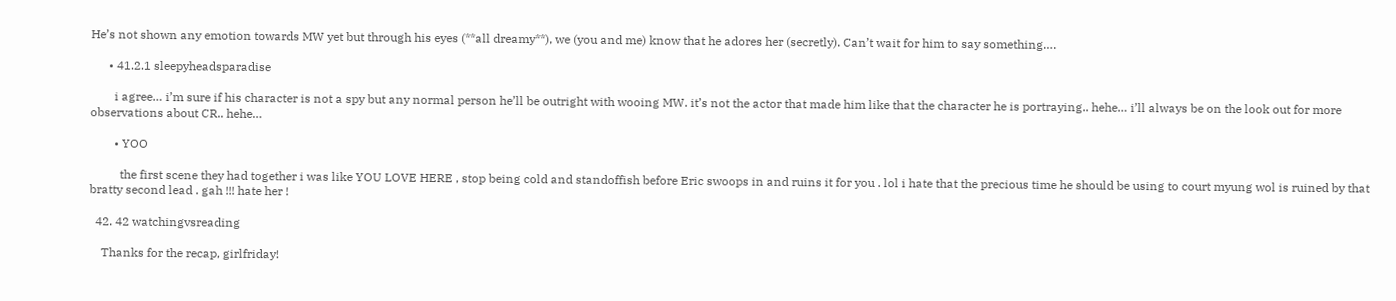He’s not shown any emotion towards MW yet but through his eyes (**all dreamy**), we (you and me) know that he adores her (secretly). Can’t wait for him to say something….

      • 41.2.1 sleepyheadsparadise

        i agree… i’m sure if his character is not a spy but any normal person he’ll be outright with wooing MW. it’s not the actor that made him like that the character he is portraying.. hehe… i’ll always be on the look out for more observations about CR.. hehe…

        • YOO

          the first scene they had together i was like YOU LOVE HERE , stop being cold and standoffish before Eric swoops in and ruins it for you . lol i hate that the precious time he should be using to court myung wol is ruined by that bratty second lead . gah !!! hate her !

  42. 42 watchingvsreading

    Thanks for the recap, girlfriday!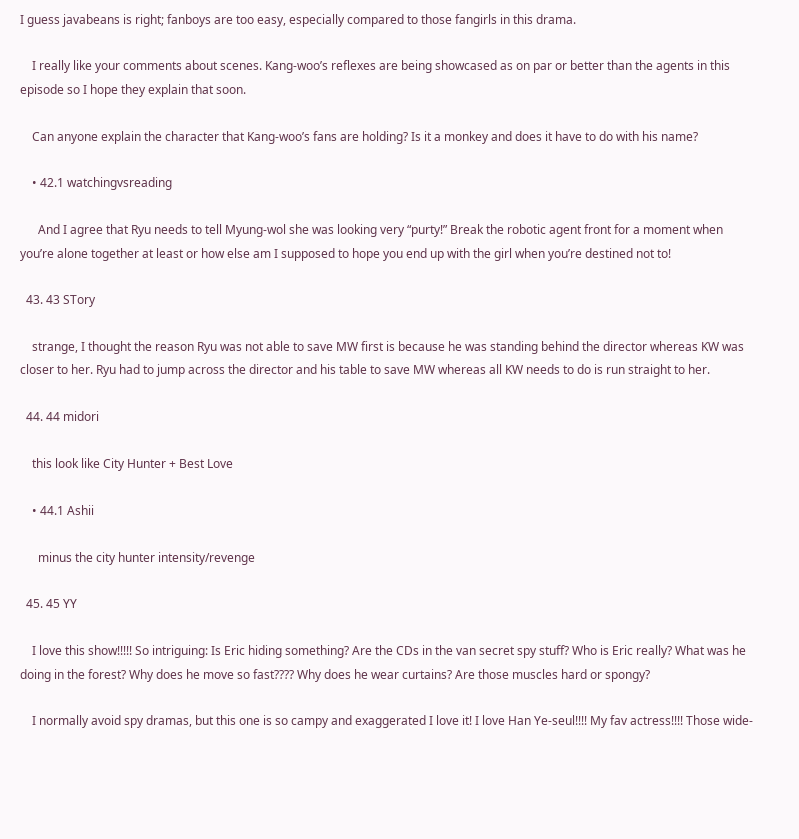I guess javabeans is right; fanboys are too easy, especially compared to those fangirls in this drama.

    I really like your comments about scenes. Kang-woo’s reflexes are being showcased as on par or better than the agents in this episode so I hope they explain that soon.

    Can anyone explain the character that Kang-woo’s fans are holding? Is it a monkey and does it have to do with his name?

    • 42.1 watchingvsreading

      And I agree that Ryu needs to tell Myung-wol she was looking very “purty!” Break the robotic agent front for a moment when you’re alone together at least or how else am I supposed to hope you end up with the girl when you’re destined not to!

  43. 43 STory

    strange, I thought the reason Ryu was not able to save MW first is because he was standing behind the director whereas KW was closer to her. Ryu had to jump across the director and his table to save MW whereas all KW needs to do is run straight to her.

  44. 44 midori

    this look like City Hunter + Best Love

    • 44.1 Ashii

      minus the city hunter intensity/revenge

  45. 45 YY

    I love this show!!!!! So intriguing: Is Eric hiding something? Are the CDs in the van secret spy stuff? Who is Eric really? What was he doing in the forest? Why does he move so fast???? Why does he wear curtains? Are those muscles hard or spongy?

    I normally avoid spy dramas, but this one is so campy and exaggerated I love it! I love Han Ye-seul!!!! My fav actress!!!! Those wide-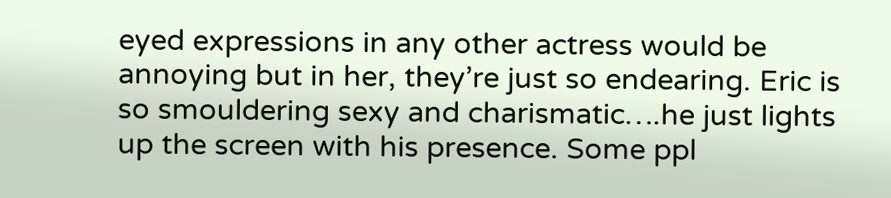eyed expressions in any other actress would be annoying but in her, they’re just so endearing. Eric is so smouldering sexy and charismatic….he just lights up the screen with his presence. Some ppl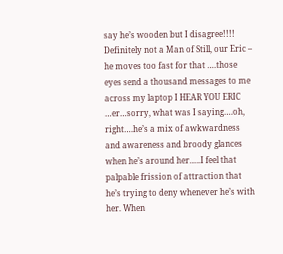say he’s wooden but I disagree!!!! Definitely not a Man of Still, our Eric – he moves too fast for that ….those eyes send a thousand messages to me across my laptop I HEAR YOU ERIC …er…sorry, what was I saying….oh, right….he’s a mix of awkwardness and awareness and broody glances when he’s around her…..I feel that palpable frission of attraction that he’s trying to deny whenever he’s with her. When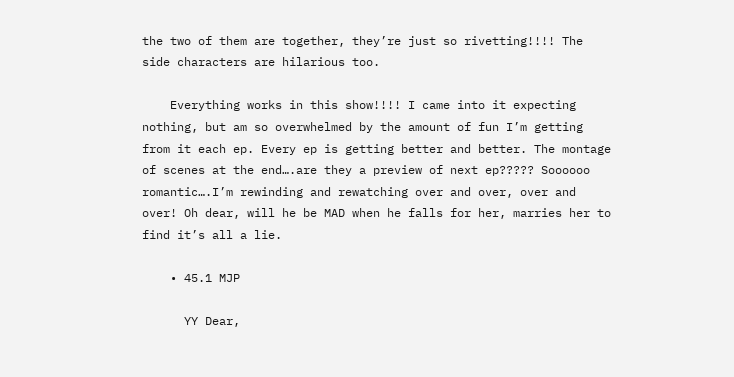the two of them are together, they’re just so rivetting!!!! The side characters are hilarious too.

    Everything works in this show!!!! I came into it expecting nothing, but am so overwhelmed by the amount of fun I’m getting from it each ep. Every ep is getting better and better. The montage of scenes at the end….are they a preview of next ep????? Soooooo romantic….I’m rewinding and rewatching over and over, over and over! Oh dear, will he be MAD when he falls for her, marries her to find it’s all a lie.

    • 45.1 MJP

      YY Dear,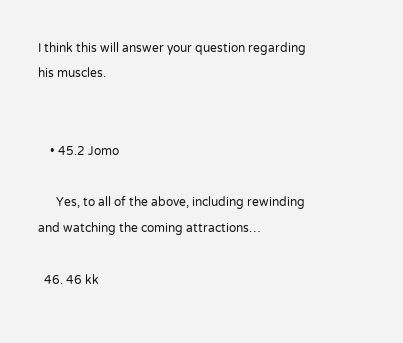I think this will answer your question regarding his muscles.


    • 45.2 Jomo

      Yes, to all of the above, including rewinding and watching the coming attractions…

  46. 46 kk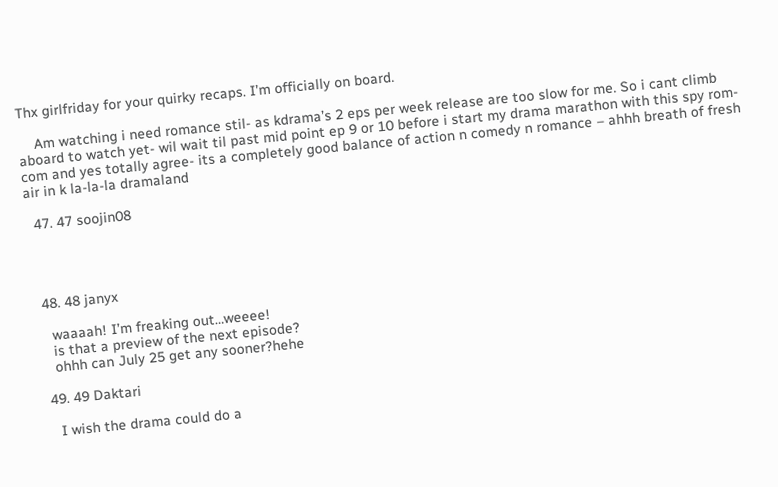Thx girlfriday for your quirky recaps. I’m officially on board.

    Am watching i need romance stil- as kdrama’s 2 eps per week release are too slow for me. So i cant climb aboard to watch yet- wil wait til past mid point ep 9 or 10 before i start my drama marathon with this spy rom-com and yes totally agree- its a completely good balance of action n comedy n romance – ahhh breath of fresh air in k la-la-la dramaland

  47. 47 soojin08




  48. 48 janyx

    waaaah! I’m freaking out…weeee!
    is that a preview of the next episode?
    ohhh can July 25 get any sooner?hehe

  49. 49 Daktari

    I wish the drama could do a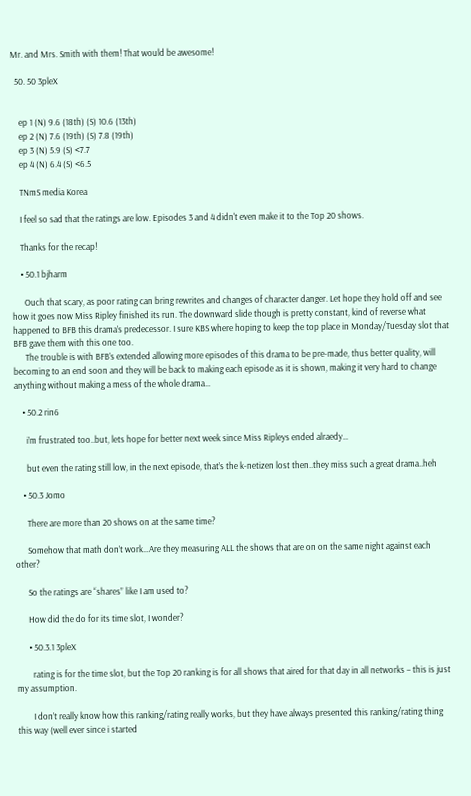Mr. and Mrs. Smith with them! That would be awesome!

  50. 50 3pleX


    ep 1 (N) 9.6 (18th) (S) 10.6 (13th)
    ep 2 (N) 7.6 (19th) (S) 7.8 (19th)
    ep 3 (N) 5.9 (S) <7.7
    ep 4 (N) 6.4 (S) <6.5

    TNmS media Korea

    I feel so sad that the ratings are low. Episodes 3 and 4 didn't even make it to the Top 20 shows.

    Thanks for the recap!

    • 50.1 bjharm

      Ouch that scary, as poor rating can bring rewrites and changes of character danger. Let hope they hold off and see how it goes now Miss Ripley finished its run. The downward slide though is pretty constant, kind of reverse what happened to BFB this drama’s predecessor. I sure KBS where hoping to keep the top place in Monday/Tuesday slot that BFB gave them with this one too.
      The trouble is with BFB’s extended allowing more episodes of this drama to be pre-made, thus better quality, will becoming to an end soon and they will be back to making each episode as it is shown, making it very hard to change anything without making a mess of the whole drama…

    • 50.2 rin6

      i’m frustrated too..but, lets hope for better next week since Miss Ripleys ended alraedy…

      but even the rating still low, in the next episode, that’s the k-netizen lost then..they miss such a great drama..heh

    • 50.3 Jomo

      There are more than 20 shows on at the same time?

      Somehow that math don’t work…Are they measuring ALL the shows that are on on the same night against each other?

      So the ratings are “shares” like I am used to?

      How did the do for its time slot, I wonder?

      • 50.3.1 3pleX

        rating is for the time slot, but the Top 20 ranking is for all shows that aired for that day in all networks – this is just my assumption.

        I don’t really know how this ranking/rating really works, but they have always presented this ranking/rating thing this way (well ever since i started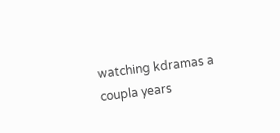watching kdramas a coupla years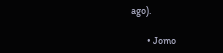ago).

        • Jomo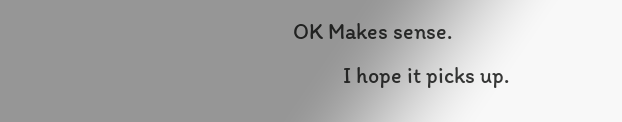OK Makes sense.
          I hope it picks up.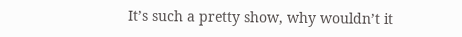It’s such a pretty show, why wouldn’t it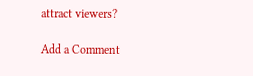attract viewers?

Add a Comment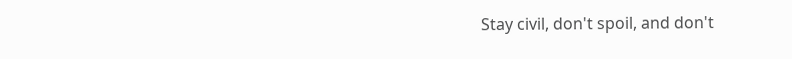Stay civil, don't spoil, and don't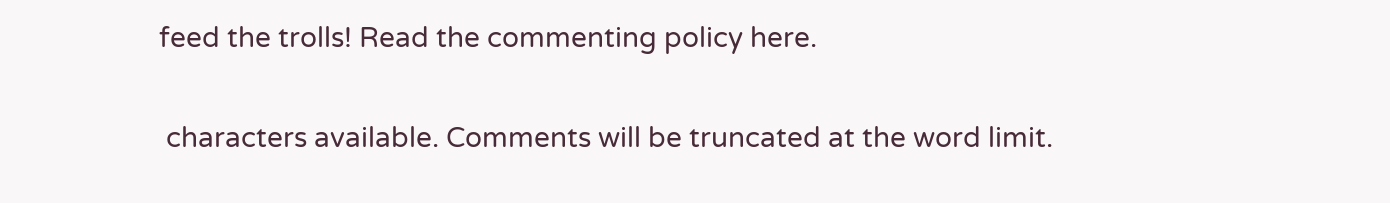feed the trolls! Read the commenting policy here.

 characters available. Comments will be truncated at the word limit.